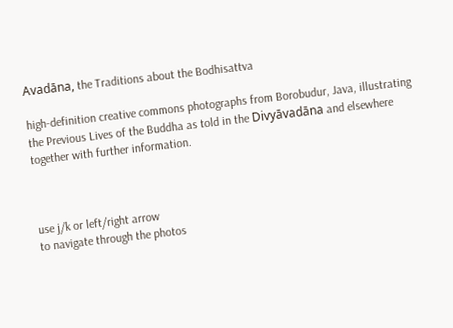Avadāna, the Traditions about the Bodhisattva

high-definition creative commons photographs from Borobudur, Java, illustrating the Previous Lives of the Buddha as told in the Divyāvadāna and elsewhere together with further information.



use j/k or left/right arrow
to navigate through the photos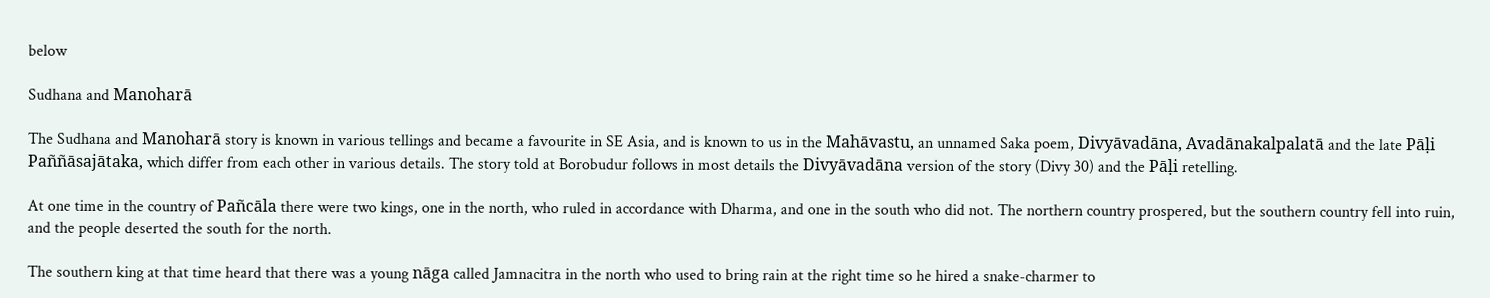below

Sudhana and Manoharā

The Sudhana and Manoharā story is known in various tellings and became a favourite in SE Asia, and is known to us in the Mahāvastu, an unnamed Saka poem, Divyāvadāna, Avadānakalpalatā and the late Pāḷi Paññāsajātaka, which differ from each other in various details. The story told at Borobudur follows in most details the Divyāvadāna version of the story (Divy 30) and the Pāḷi retelling.

At one time in the country of Pañcāla there were two kings, one in the north, who ruled in accordance with Dharma, and one in the south who did not. The northern country prospered, but the southern country fell into ruin, and the people deserted the south for the north.

The southern king at that time heard that there was a young nāga called Jamnacitra in the north who used to bring rain at the right time so he hired a snake-charmer to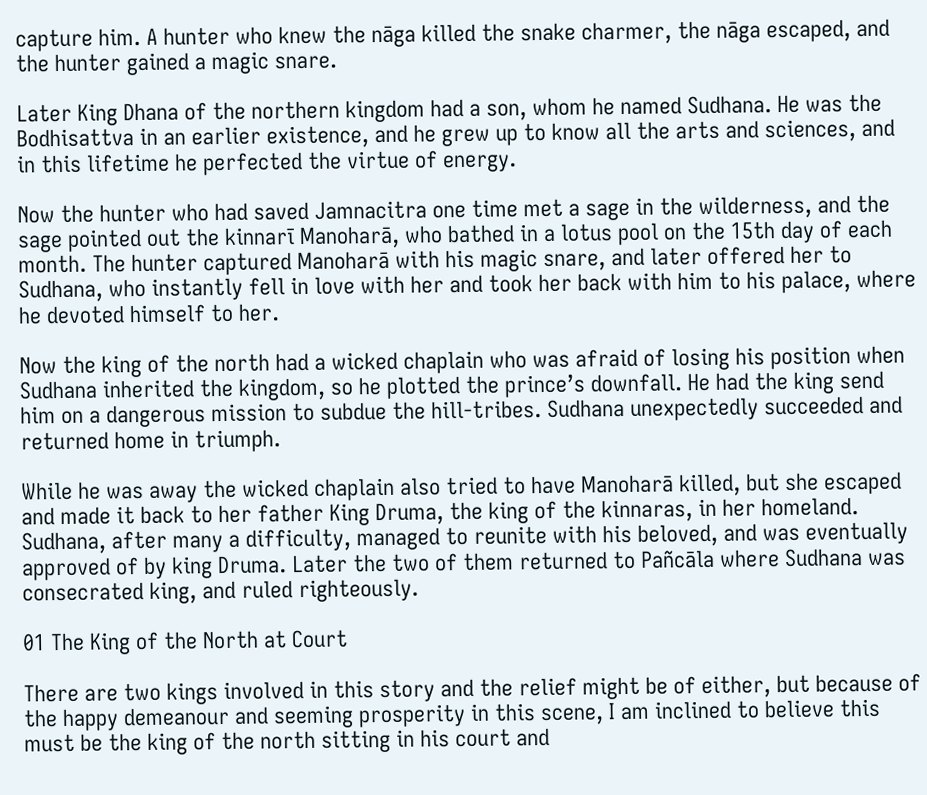capture him. A hunter who knew the nāga killed the snake charmer, the nāga escaped, and the hunter gained a magic snare.

Later King Dhana of the northern kingdom had a son, whom he named Sudhana. He was the Bodhisattva in an earlier existence, and he grew up to know all the arts and sciences, and in this lifetime he perfected the virtue of energy.

Now the hunter who had saved Jamnacitra one time met a sage in the wilderness, and the sage pointed out the kinnarī Manoharā, who bathed in a lotus pool on the 15th day of each month. The hunter captured Manoharā with his magic snare, and later offered her to Sudhana, who instantly fell in love with her and took her back with him to his palace, where he devoted himself to her.

Now the king of the north had a wicked chaplain who was afraid of losing his position when Sudhana inherited the kingdom, so he plotted the prince’s downfall. He had the king send him on a dangerous mission to subdue the hill-tribes. Sudhana unexpectedly succeeded and returned home in triumph.

While he was away the wicked chaplain also tried to have Manoharā killed, but she escaped and made it back to her father King Druma, the king of the kinnaras, in her homeland. Sudhana, after many a difficulty, managed to reunite with his beloved, and was eventually approved of by king Druma. Later the two of them returned to Pañcāla where Sudhana was consecrated king, and ruled righteously.

01 The King of the North at Court

There are two kings involved in this story and the relief might be of either, but because of the happy demeanour and seeming prosperity in this scene, I am inclined to believe this must be the king of the north sitting in his court and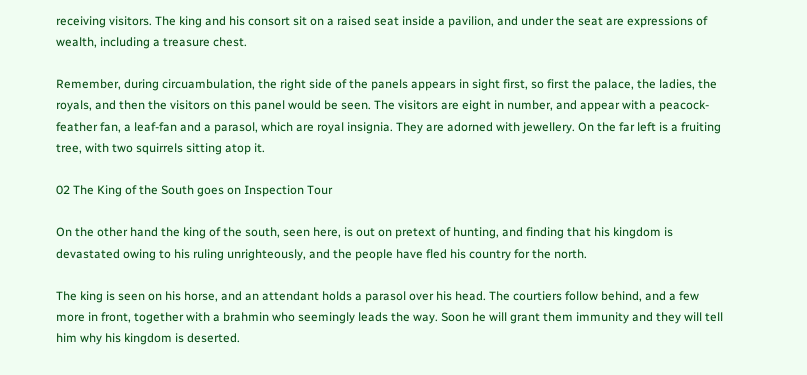receiving visitors. The king and his consort sit on a raised seat inside a pavilion, and under the seat are expressions of wealth, including a treasure chest.

Remember, during circuambulation, the right side of the panels appears in sight first, so first the palace, the ladies, the royals, and then the visitors on this panel would be seen. The visitors are eight in number, and appear with a peacock-feather fan, a leaf-fan and a parasol, which are royal insignia. They are adorned with jewellery. On the far left is a fruiting tree, with two squirrels sitting atop it.

02 The King of the South goes on Inspection Tour

On the other hand the king of the south, seen here, is out on pretext of hunting, and finding that his kingdom is devastated owing to his ruling unrighteously, and the people have fled his country for the north.

The king is seen on his horse, and an attendant holds a parasol over his head. The courtiers follow behind, and a few more in front, together with a brahmin who seemingly leads the way. Soon he will grant them immunity and they will tell him why his kingdom is deserted.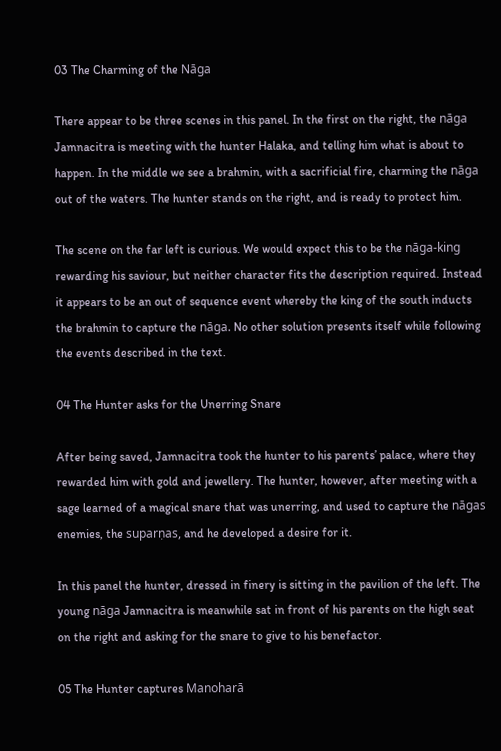03 The Charming of the Nāga

There appear to be three scenes in this panel. In the first on the right, the nāga Jamnacitra is meeting with the hunter Halaka, and telling him what is about to happen. In the middle we see a brahmin, with a sacrificial fire, charming the nāga out of the waters. The hunter stands on the right, and is ready to protect him.

The scene on the far left is curious. We would expect this to be the nāga-king rewarding his saviour, but neither character fits the description required. Instead it appears to be an out of sequence event whereby the king of the south inducts the brahmin to capture the nāga. No other solution presents itself while following the events described in the text.

04 The Hunter asks for the Unerring Snare

After being saved, Jamnacitra took the hunter to his parents’ palace, where they rewarded him with gold and jewellery. The hunter, however, after meeting with a sage learned of a magical snare that was unerring, and used to capture the nāgas enemies, the suparṇas, and he developed a desire for it.

In this panel the hunter, dressed in finery is sitting in the pavilion of the left. The young nāga Jamnacitra is meanwhile sat in front of his parents on the high seat on the right and asking for the snare to give to his benefactor.

05 The Hunter captures Manoharā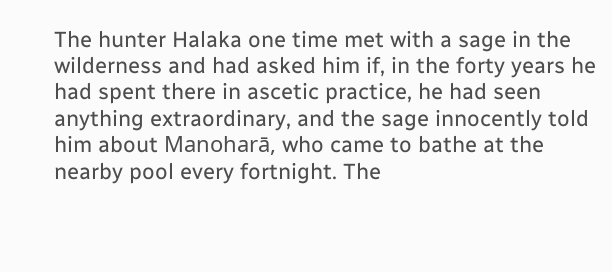The hunter Halaka one time met with a sage in the wilderness and had asked him if, in the forty years he had spent there in ascetic practice, he had seen anything extraordinary, and the sage innocently told him about Manoharā, who came to bathe at the nearby pool every fortnight. The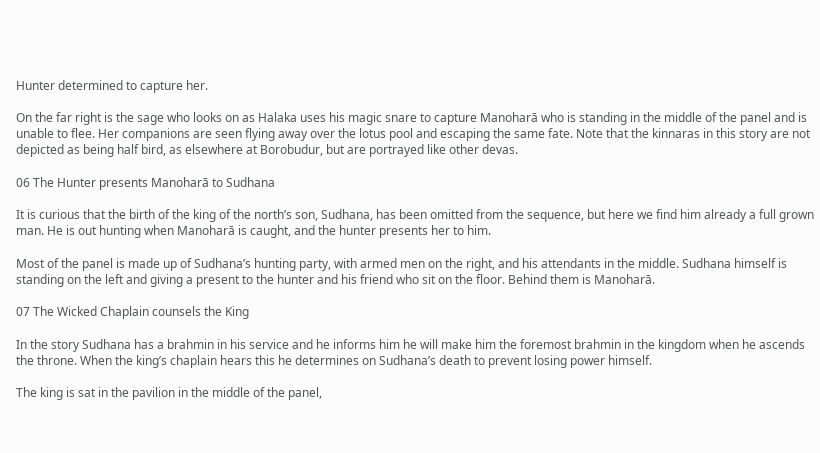Hunter determined to capture her.

On the far right is the sage who looks on as Halaka uses his magic snare to capture Manoharā who is standing in the middle of the panel and is unable to flee. Her companions are seen flying away over the lotus pool and escaping the same fate. Note that the kinnaras in this story are not depicted as being half bird, as elsewhere at Borobudur, but are portrayed like other devas.

06 The Hunter presents Manoharā to Sudhana

It is curious that the birth of the king of the north’s son, Sudhana, has been omitted from the sequence, but here we find him already a full grown man. He is out hunting when Manoharā is caught, and the hunter presents her to him.

Most of the panel is made up of Sudhana’s hunting party, with armed men on the right, and his attendants in the middle. Sudhana himself is standing on the left and giving a present to the hunter and his friend who sit on the floor. Behind them is Manoharā.

07 The Wicked Chaplain counsels the King

In the story Sudhana has a brahmin in his service and he informs him he will make him the foremost brahmin in the kingdom when he ascends the throne. When the king’s chaplain hears this he determines on Sudhana’s death to prevent losing power himself.

The king is sat in the pavilion in the middle of the panel,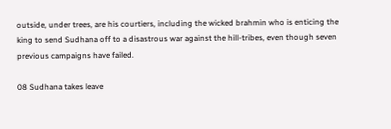outside, under trees, are his courtiers, including the wicked brahmin who is enticing the king to send Sudhana off to a disastrous war against the hill-tribes, even though seven previous campaigns have failed.

08 Sudhana takes leave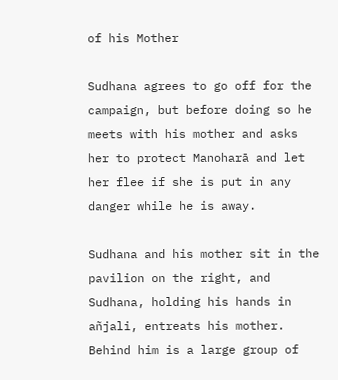of his Mother

Sudhana agrees to go off for the campaign, but before doing so he meets with his mother and asks her to protect Manoharā and let her flee if she is put in any danger while he is away.

Sudhana and his mother sit in the pavilion on the right, and Sudhana, holding his hands in añjali, entreats his mother. Behind him is a large group of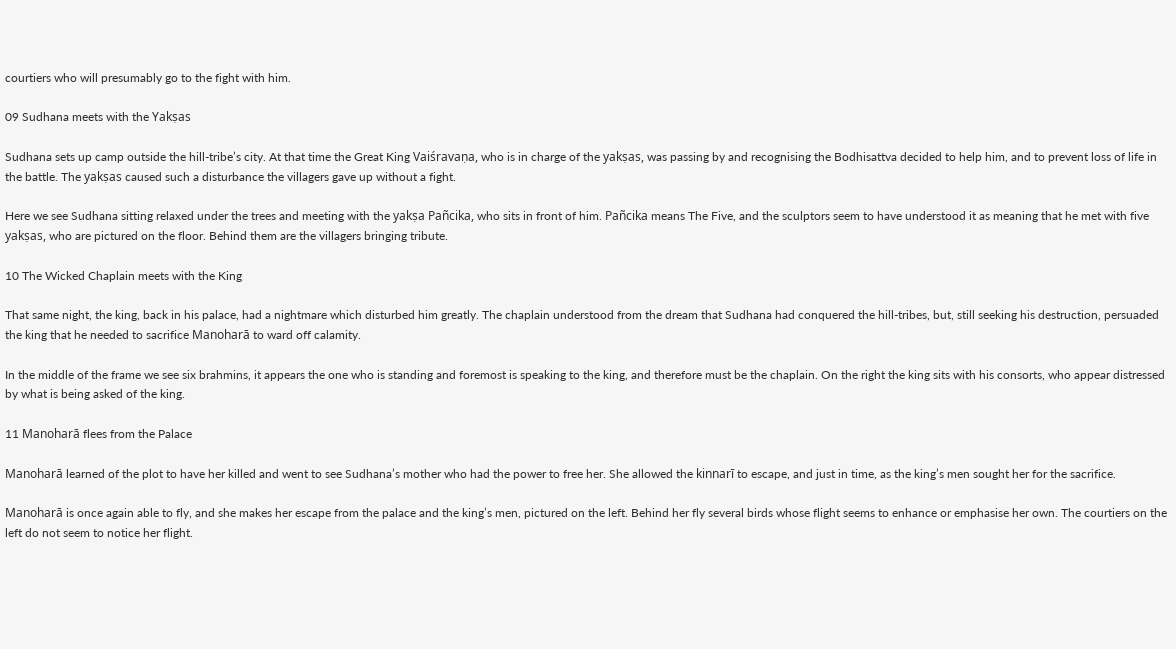courtiers who will presumably go to the fight with him.

09 Sudhana meets with the Yakṣas

Sudhana sets up camp outside the hill-tribe’s city. At that time the Great King Vaiśravaṇa, who is in charge of the yakṣas, was passing by and recognising the Bodhisattva decided to help him, and to prevent loss of life in the battle. The yakṣas caused such a disturbance the villagers gave up without a fight.

Here we see Sudhana sitting relaxed under the trees and meeting with the yakṣa Pañcika, who sits in front of him. Pañcika means The Five, and the sculptors seem to have understood it as meaning that he met with five yakṣas, who are pictured on the floor. Behind them are the villagers bringing tribute.

10 The Wicked Chaplain meets with the King

That same night, the king, back in his palace, had a nightmare which disturbed him greatly. The chaplain understood from the dream that Sudhana had conquered the hill-tribes, but, still seeking his destruction, persuaded the king that he needed to sacrifice Manoharā to ward off calamity.

In the middle of the frame we see six brahmins, it appears the one who is standing and foremost is speaking to the king, and therefore must be the chaplain. On the right the king sits with his consorts, who appear distressed by what is being asked of the king.

11 Manoharā flees from the Palace

Manoharā learned of the plot to have her killed and went to see Sudhana’s mother who had the power to free her. She allowed the kinnarī to escape, and just in time, as the king’s men sought her for the sacrifice.

Manoharā is once again able to fly, and she makes her escape from the palace and the king’s men, pictured on the left. Behind her fly several birds whose flight seems to enhance or emphasise her own. The courtiers on the left do not seem to notice her flight.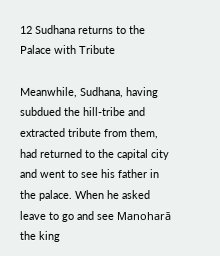12 Sudhana returns to the Palace with Tribute

Meanwhile, Sudhana, having subdued the hill-tribe and extracted tribute from them, had returned to the capital city and went to see his father in the palace. When he asked leave to go and see Manoharā the king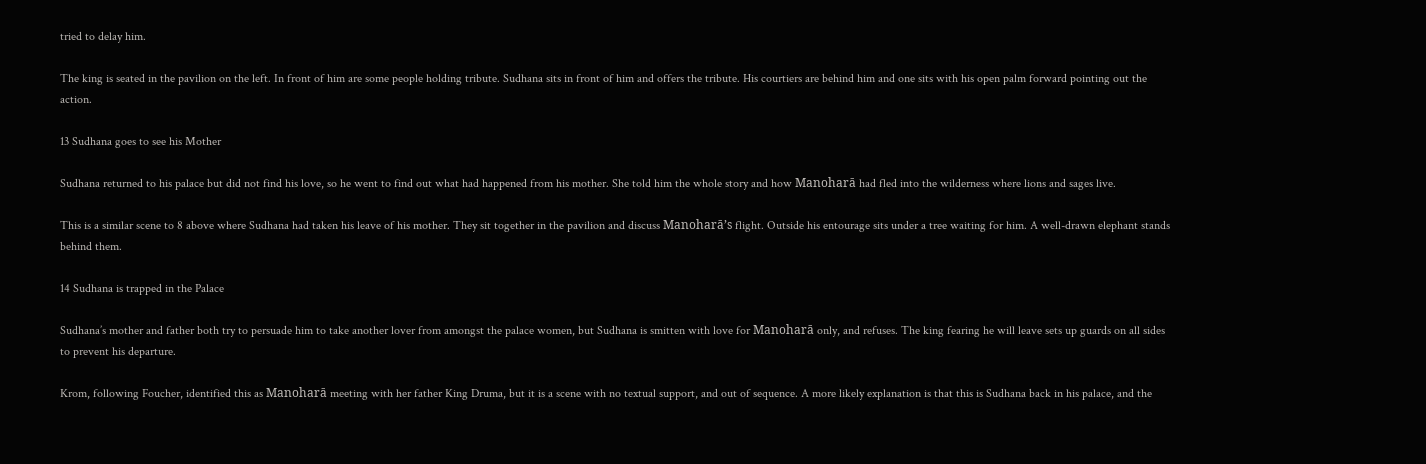tried to delay him.

The king is seated in the pavilion on the left. In front of him are some people holding tribute. Sudhana sits in front of him and offers the tribute. His courtiers are behind him and one sits with his open palm forward pointing out the action.

13 Sudhana goes to see his Mother

Sudhana returned to his palace but did not find his love, so he went to find out what had happened from his mother. She told him the whole story and how Manoharā had fled into the wilderness where lions and sages live.

This is a similar scene to 8 above where Sudhana had taken his leave of his mother. They sit together in the pavilion and discuss Manoharā’s flight. Outside his entourage sits under a tree waiting for him. A well-drawn elephant stands behind them.

14 Sudhana is trapped in the Palace

Sudhana’s mother and father both try to persuade him to take another lover from amongst the palace women, but Sudhana is smitten with love for Manoharā only, and refuses. The king fearing he will leave sets up guards on all sides to prevent his departure.

Krom, following Foucher, identified this as Manoharā meeting with her father King Druma, but it is a scene with no textual support, and out of sequence. A more likely explanation is that this is Sudhana back in his palace, and the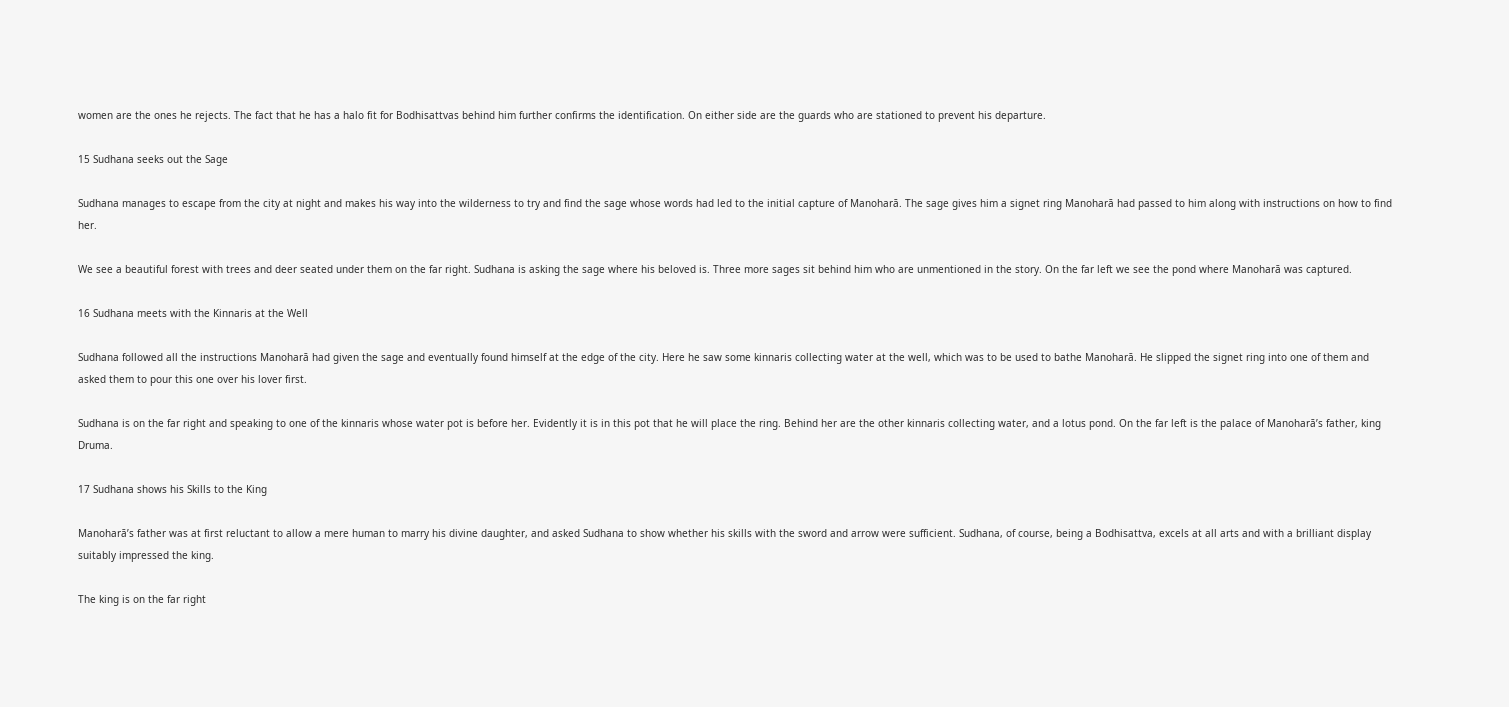women are the ones he rejects. The fact that he has a halo fit for Bodhisattvas behind him further confirms the identification. On either side are the guards who are stationed to prevent his departure.

15 Sudhana seeks out the Sage

Sudhana manages to escape from the city at night and makes his way into the wilderness to try and find the sage whose words had led to the initial capture of Manoharā. The sage gives him a signet ring Manoharā had passed to him along with instructions on how to find her.

We see a beautiful forest with trees and deer seated under them on the far right. Sudhana is asking the sage where his beloved is. Three more sages sit behind him who are unmentioned in the story. On the far left we see the pond where Manoharā was captured.

16 Sudhana meets with the Kinnaris at the Well

Sudhana followed all the instructions Manoharā had given the sage and eventually found himself at the edge of the city. Here he saw some kinnaris collecting water at the well, which was to be used to bathe Manoharā. He slipped the signet ring into one of them and asked them to pour this one over his lover first.

Sudhana is on the far right and speaking to one of the kinnaris whose water pot is before her. Evidently it is in this pot that he will place the ring. Behind her are the other kinnaris collecting water, and a lotus pond. On the far left is the palace of Manoharā’s father, king Druma.

17 Sudhana shows his Skills to the King

Manoharā’s father was at first reluctant to allow a mere human to marry his divine daughter, and asked Sudhana to show whether his skills with the sword and arrow were sufficient. Sudhana, of course, being a Bodhisattva, excels at all arts and with a brilliant display suitably impressed the king.

The king is on the far right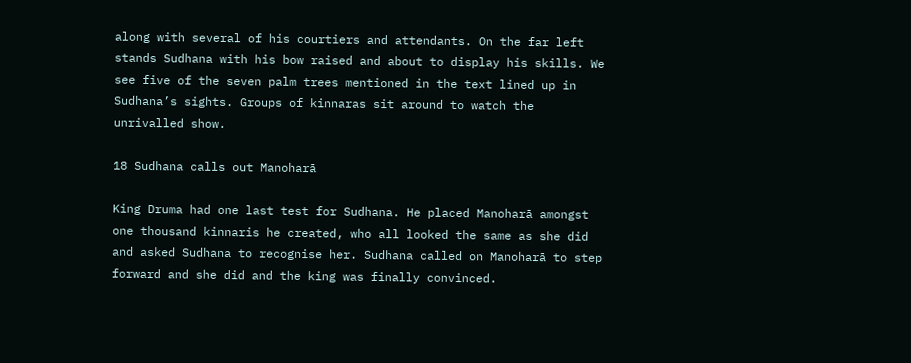along with several of his courtiers and attendants. On the far left stands Sudhana with his bow raised and about to display his skills. We see five of the seven palm trees mentioned in the text lined up in Sudhana’s sights. Groups of kinnaras sit around to watch the unrivalled show.

18 Sudhana calls out Manoharā

King Druma had one last test for Sudhana. He placed Manoharā amongst one thousand kinnaris he created, who all looked the same as she did and asked Sudhana to recognise her. Sudhana called on Manoharā to step forward and she did and the king was finally convinced.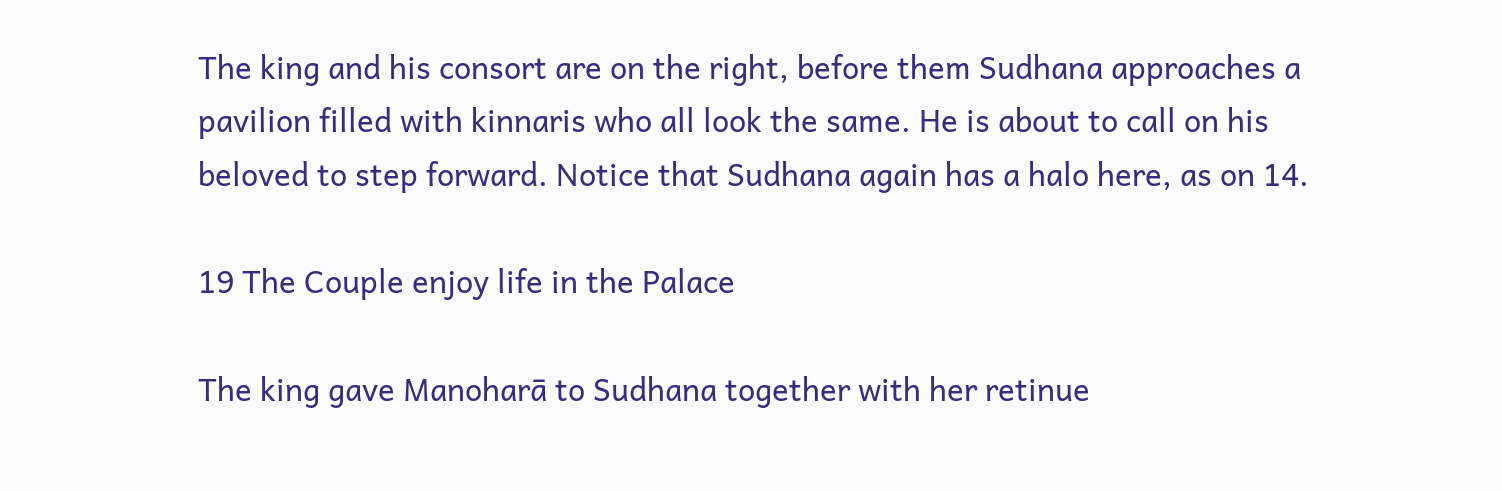The king and his consort are on the right, before them Sudhana approaches a pavilion filled with kinnaris who all look the same. He is about to call on his beloved to step forward. Notice that Sudhana again has a halo here, as on 14.

19 The Couple enjoy life in the Palace

The king gave Manoharā to Sudhana together with her retinue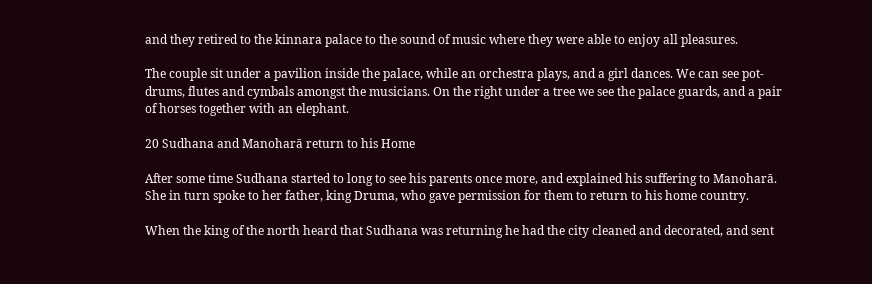and they retired to the kinnara palace to the sound of music where they were able to enjoy all pleasures.

The couple sit under a pavilion inside the palace, while an orchestra plays, and a girl dances. We can see pot-drums, flutes and cymbals amongst the musicians. On the right under a tree we see the palace guards, and a pair of horses together with an elephant.

20 Sudhana and Manoharā return to his Home

After some time Sudhana started to long to see his parents once more, and explained his suffering to Manoharā. She in turn spoke to her father, king Druma, who gave permission for them to return to his home country.

When the king of the north heard that Sudhana was returning he had the city cleaned and decorated, and sent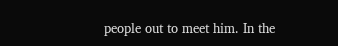people out to meet him. In the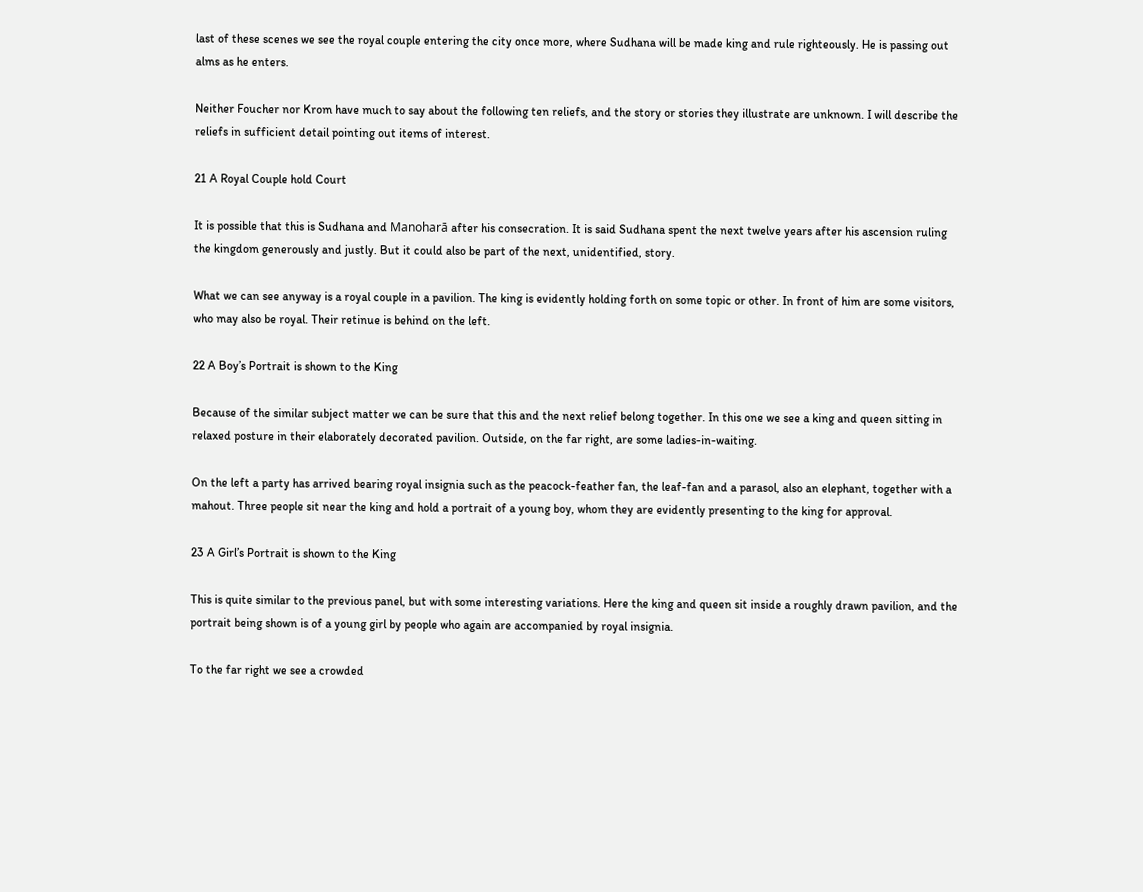last of these scenes we see the royal couple entering the city once more, where Sudhana will be made king and rule righteously. He is passing out alms as he enters.

Neither Foucher nor Krom have much to say about the following ten reliefs, and the story or stories they illustrate are unknown. I will describe the reliefs in sufficient detail pointing out items of interest.

21 A Royal Couple hold Court

It is possible that this is Sudhana and Manoharā after his consecration. It is said Sudhana spent the next twelve years after his ascension ruling the kingdom generously and justly. But it could also be part of the next, unidentified, story.

What we can see anyway is a royal couple in a pavilion. The king is evidently holding forth on some topic or other. In front of him are some visitors, who may also be royal. Their retinue is behind on the left.

22 A Boy’s Portrait is shown to the King

Because of the similar subject matter we can be sure that this and the next relief belong together. In this one we see a king and queen sitting in relaxed posture in their elaborately decorated pavilion. Outside, on the far right, are some ladies-in-waiting.

On the left a party has arrived bearing royal insignia such as the peacock-feather fan, the leaf-fan and a parasol, also an elephant, together with a mahout. Three people sit near the king and hold a portrait of a young boy, whom they are evidently presenting to the king for approval.

23 A Girl’s Portrait is shown to the King

This is quite similar to the previous panel, but with some interesting variations. Here the king and queen sit inside a roughly drawn pavilion, and the portrait being shown is of a young girl by people who again are accompanied by royal insignia.

To the far right we see a crowded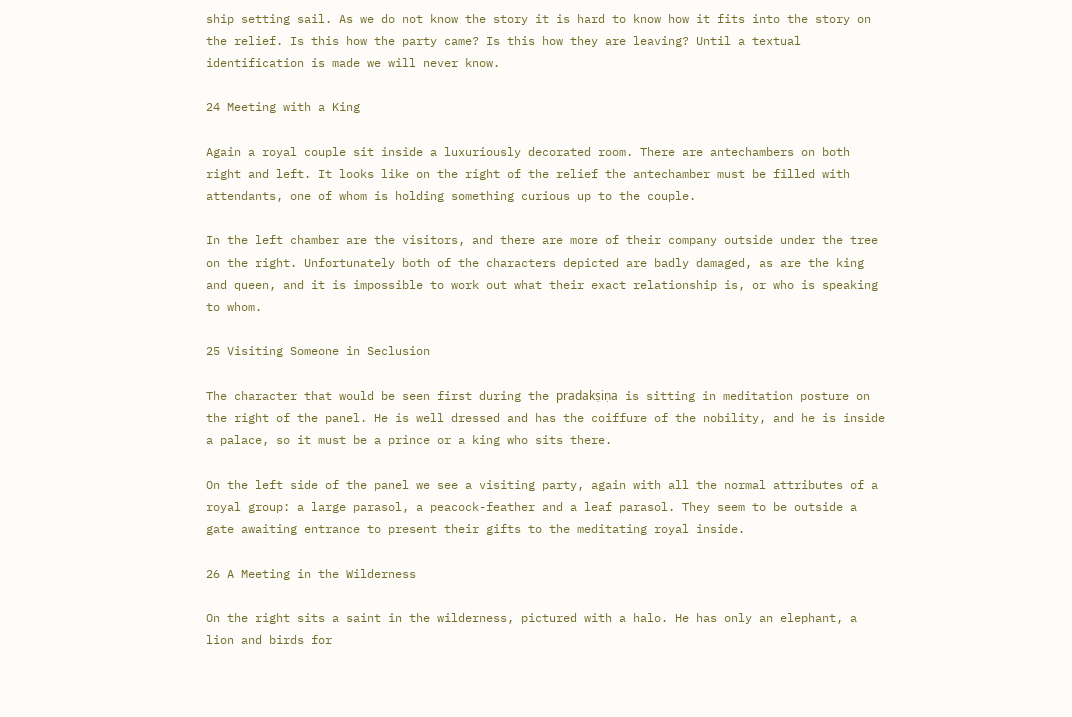ship setting sail. As we do not know the story it is hard to know how it fits into the story on the relief. Is this how the party came? Is this how they are leaving? Until a textual identification is made we will never know.

24 Meeting with a King

Again a royal couple sit inside a luxuriously decorated room. There are antechambers on both right and left. It looks like on the right of the relief the antechamber must be filled with attendants, one of whom is holding something curious up to the couple.

In the left chamber are the visitors, and there are more of their company outside under the tree on the right. Unfortunately both of the characters depicted are badly damaged, as are the king and queen, and it is impossible to work out what their exact relationship is, or who is speaking to whom.

25 Visiting Someone in Seclusion

The character that would be seen first during the pradakṣiṇa is sitting in meditation posture on the right of the panel. He is well dressed and has the coiffure of the nobility, and he is inside a palace, so it must be a prince or a king who sits there.

On the left side of the panel we see a visiting party, again with all the normal attributes of a royal group: a large parasol, a peacock-feather and a leaf parasol. They seem to be outside a gate awaiting entrance to present their gifts to the meditating royal inside.

26 A Meeting in the Wilderness

On the right sits a saint in the wilderness, pictured with a halo. He has only an elephant, a lion and birds for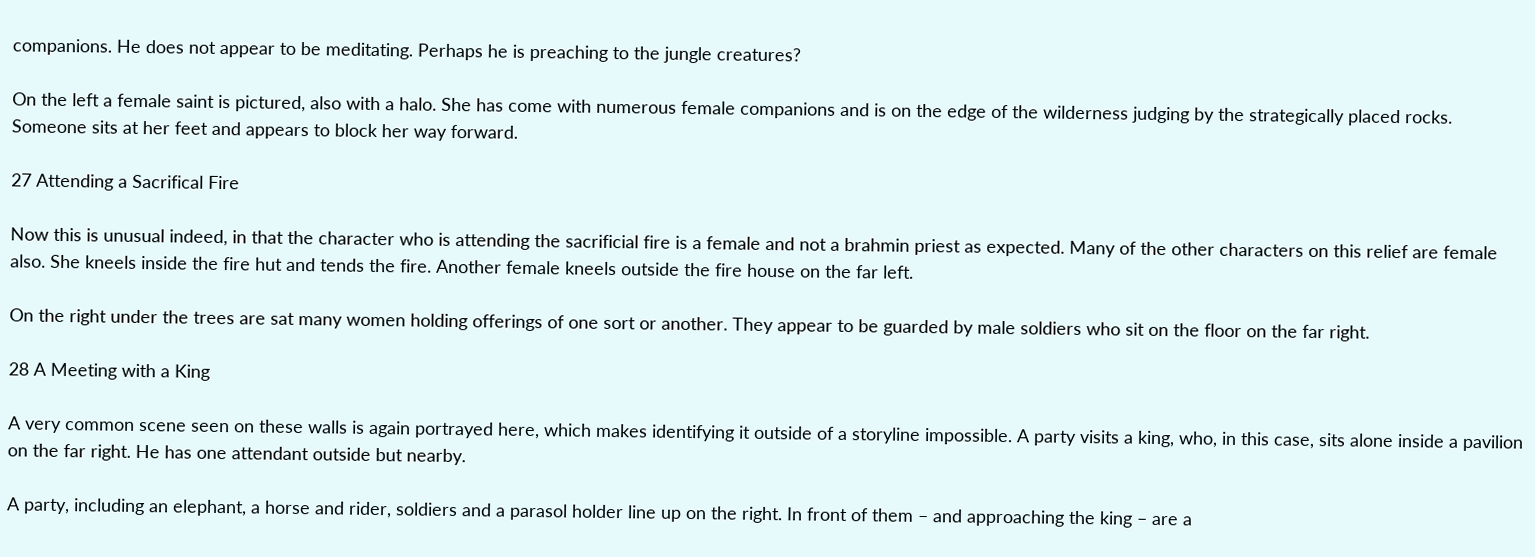companions. He does not appear to be meditating. Perhaps he is preaching to the jungle creatures?

On the left a female saint is pictured, also with a halo. She has come with numerous female companions and is on the edge of the wilderness judging by the strategically placed rocks. Someone sits at her feet and appears to block her way forward.

27 Attending a Sacrifical Fire

Now this is unusual indeed, in that the character who is attending the sacrificial fire is a female and not a brahmin priest as expected. Many of the other characters on this relief are female also. She kneels inside the fire hut and tends the fire. Another female kneels outside the fire house on the far left.

On the right under the trees are sat many women holding offerings of one sort or another. They appear to be guarded by male soldiers who sit on the floor on the far right.

28 A Meeting with a King

A very common scene seen on these walls is again portrayed here, which makes identifying it outside of a storyline impossible. A party visits a king, who, in this case, sits alone inside a pavilion on the far right. He has one attendant outside but nearby.

A party, including an elephant, a horse and rider, soldiers and a parasol holder line up on the right. In front of them – and approaching the king – are a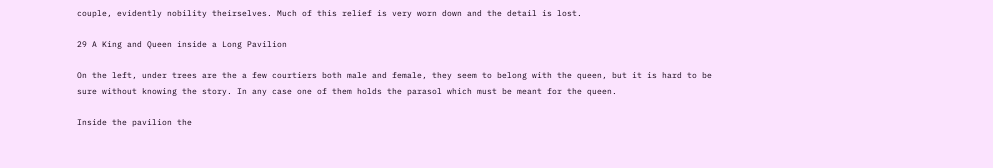couple, evidently nobility theirselves. Much of this relief is very worn down and the detail is lost.

29 A King and Queen inside a Long Pavilion

On the left, under trees are the a few courtiers both male and female, they seem to belong with the queen, but it is hard to be sure without knowing the story. In any case one of them holds the parasol which must be meant for the queen.

Inside the pavilion the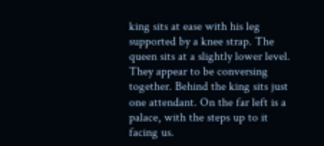king sits at ease with his leg supported by a knee strap. The queen sits at a slightly lower level. They appear to be conversing together. Behind the king sits just one attendant. On the far left is a palace, with the steps up to it facing us.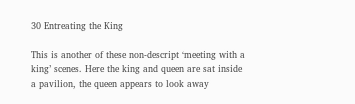30 Entreating the King

This is another of these non-descript ‘meeting with a king’ scenes. Here the king and queen are sat inside a pavilion, the queen appears to look away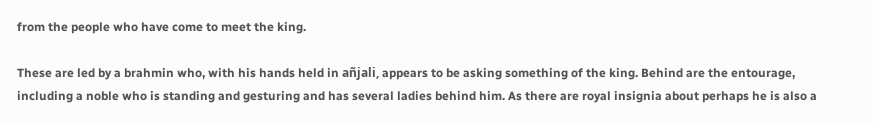from the people who have come to meet the king.

These are led by a brahmin who, with his hands held in añjali, appears to be asking something of the king. Behind are the entourage, including a noble who is standing and gesturing and has several ladies behind him. As there are royal insignia about perhaps he is also a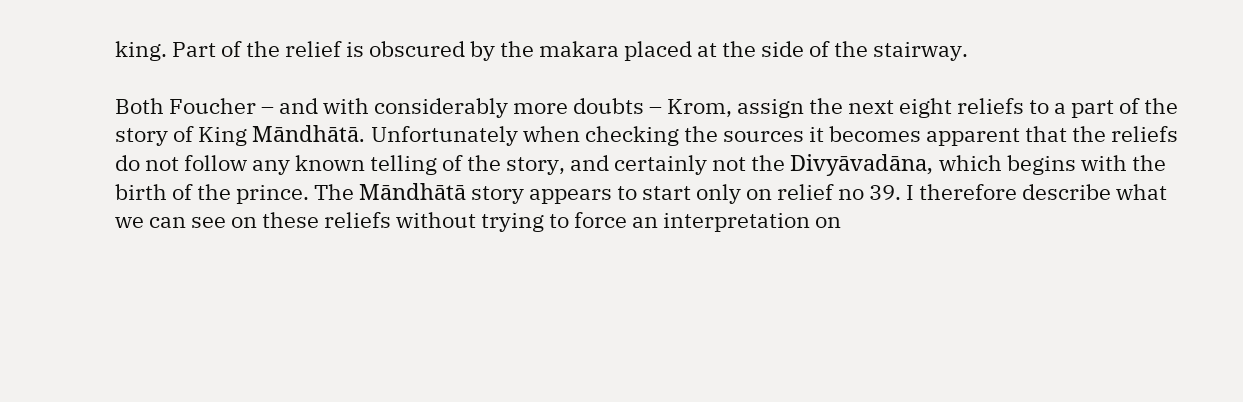king. Part of the relief is obscured by the makara placed at the side of the stairway.

Both Foucher – and with considerably more doubts – Krom, assign the next eight reliefs to a part of the story of King Māndhātā. Unfortunately when checking the sources it becomes apparent that the reliefs do not follow any known telling of the story, and certainly not the Divyāvadāna, which begins with the birth of the prince. The Māndhātā story appears to start only on relief no 39. I therefore describe what we can see on these reliefs without trying to force an interpretation on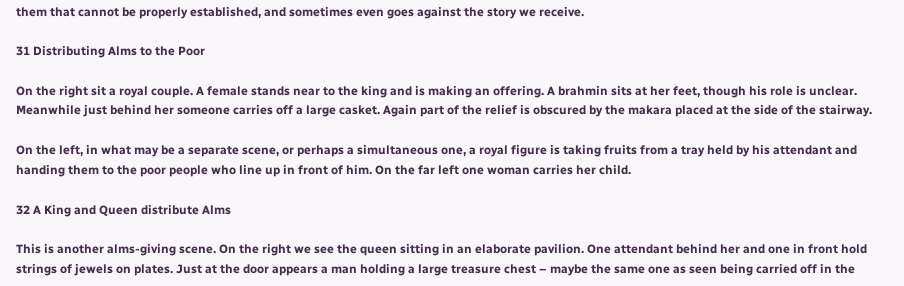them that cannot be properly established, and sometimes even goes against the story we receive.

31 Distributing Alms to the Poor

On the right sit a royal couple. A female stands near to the king and is making an offering. A brahmin sits at her feet, though his role is unclear. Meanwhile just behind her someone carries off a large casket. Again part of the relief is obscured by the makara placed at the side of the stairway.

On the left, in what may be a separate scene, or perhaps a simultaneous one, a royal figure is taking fruits from a tray held by his attendant and handing them to the poor people who line up in front of him. On the far left one woman carries her child.

32 A King and Queen distribute Alms

This is another alms-giving scene. On the right we see the queen sitting in an elaborate pavilion. One attendant behind her and one in front hold strings of jewels on plates. Just at the door appears a man holding a large treasure chest – maybe the same one as seen being carried off in the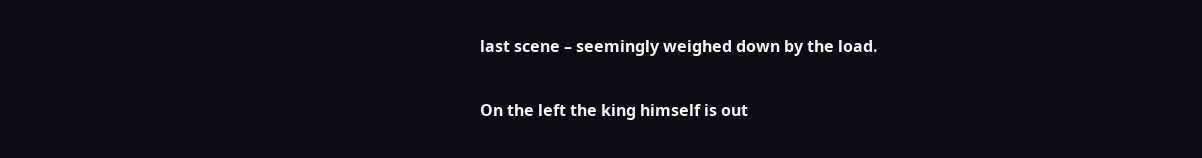last scene – seemingly weighed down by the load.

On the left the king himself is out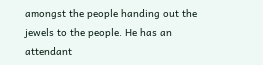amongst the people handing out the jewels to the people. He has an attendant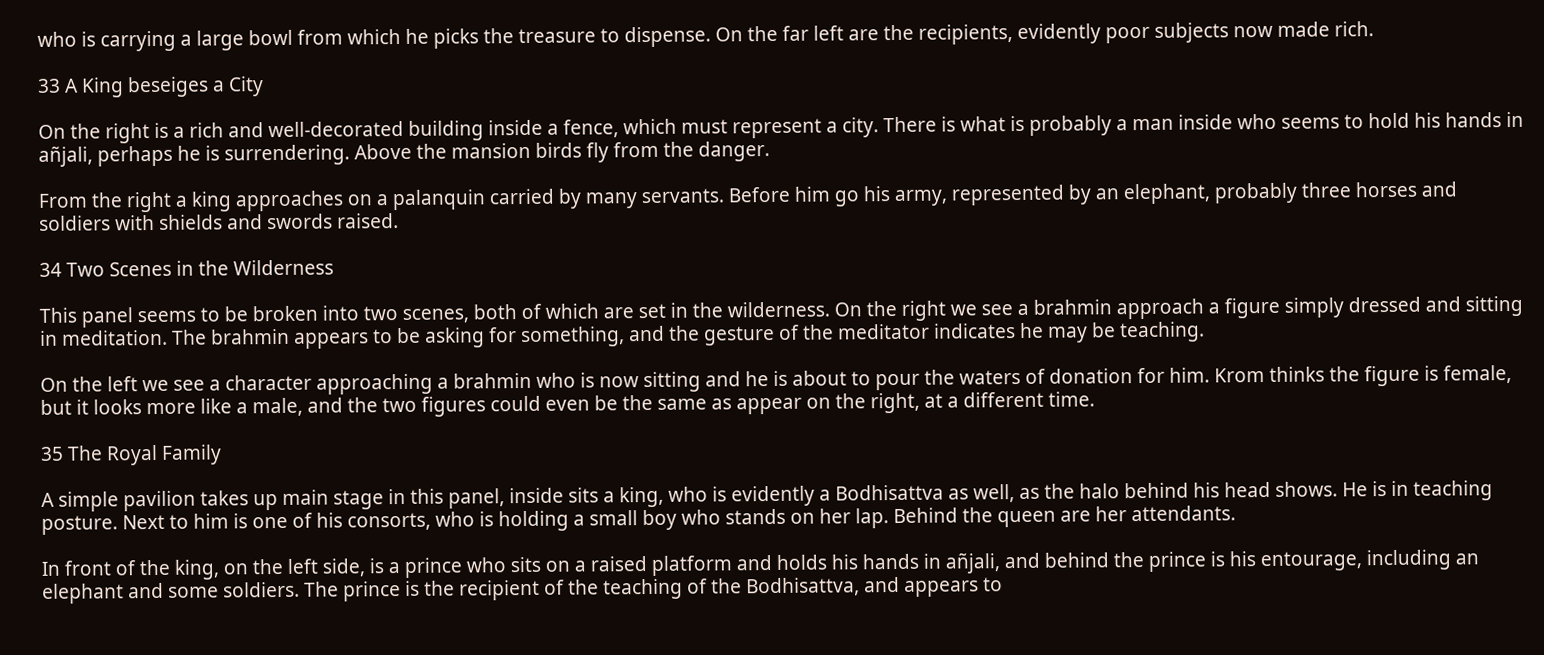who is carrying a large bowl from which he picks the treasure to dispense. On the far left are the recipients, evidently poor subjects now made rich.

33 A King beseiges a City

On the right is a rich and well-decorated building inside a fence, which must represent a city. There is what is probably a man inside who seems to hold his hands in añjali, perhaps he is surrendering. Above the mansion birds fly from the danger.

From the right a king approaches on a palanquin carried by many servants. Before him go his army, represented by an elephant, probably three horses and soldiers with shields and swords raised.

34 Two Scenes in the Wilderness

This panel seems to be broken into two scenes, both of which are set in the wilderness. On the right we see a brahmin approach a figure simply dressed and sitting in meditation. The brahmin appears to be asking for something, and the gesture of the meditator indicates he may be teaching.

On the left we see a character approaching a brahmin who is now sitting and he is about to pour the waters of donation for him. Krom thinks the figure is female, but it looks more like a male, and the two figures could even be the same as appear on the right, at a different time.

35 The Royal Family

A simple pavilion takes up main stage in this panel, inside sits a king, who is evidently a Bodhisattva as well, as the halo behind his head shows. He is in teaching posture. Next to him is one of his consorts, who is holding a small boy who stands on her lap. Behind the queen are her attendants.

In front of the king, on the left side, is a prince who sits on a raised platform and holds his hands in añjali, and behind the prince is his entourage, including an elephant and some soldiers. The prince is the recipient of the teaching of the Bodhisattva, and appears to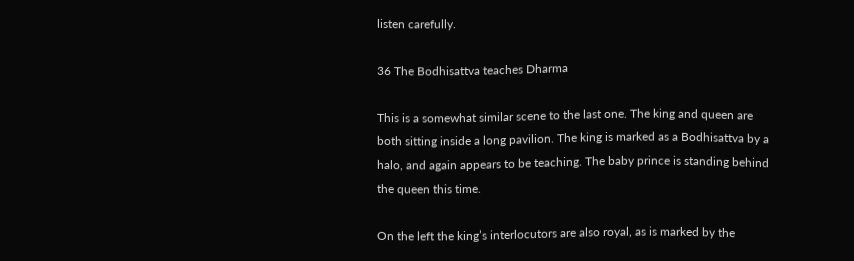listen carefully.

36 The Bodhisattva teaches Dharma

This is a somewhat similar scene to the last one. The king and queen are both sitting inside a long pavilion. The king is marked as a Bodhisattva by a halo, and again appears to be teaching. The baby prince is standing behind the queen this time.

On the left the king’s interlocutors are also royal, as is marked by the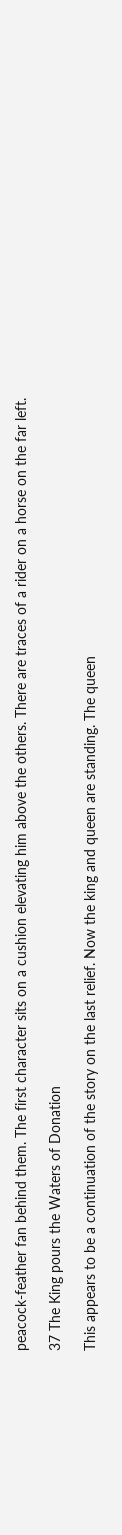peacock-feather fan behind them. The first character sits on a cushion elevating him above the others. There are traces of a rider on a horse on the far left.

37 The King pours the Waters of Donation

This appears to be a continuation of the story on the last relief. Now the king and queen are standing. The queen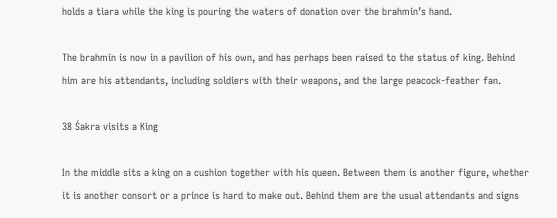holds a tiara while the king is pouring the waters of donation over the brahmin’s hand.

The brahmin is now in a pavilion of his own, and has perhaps been raised to the status of king. Behind him are his attendants, including soldiers with their weapons, and the large peacock-feather fan.

38 Śakra visits a King

In the middle sits a king on a cushion together with his queen. Between them is another figure, whether it is another consort or a prince is hard to make out. Behind them are the usual attendants and signs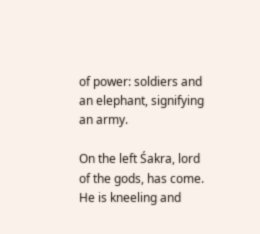of power: soldiers and an elephant, signifying an army.

On the left Śakra, lord of the gods, has come. He is kneeling and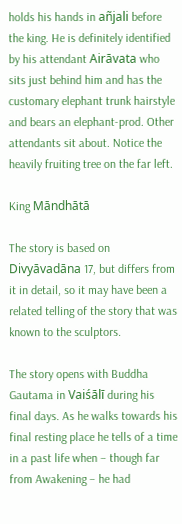holds his hands in añjali before the king. He is definitely identified by his attendant Airāvata who sits just behind him and has the customary elephant trunk hairstyle and bears an elephant-prod. Other attendants sit about. Notice the heavily fruiting tree on the far left.

King Māndhātā

The story is based on Divyāvadāna 17, but differs from it in detail, so it may have been a related telling of the story that was known to the sculptors.

The story opens with Buddha Gautama in Vaiśālī during his final days. As he walks towards his final resting place he tells of a time in a past life when – though far from Awakening – he had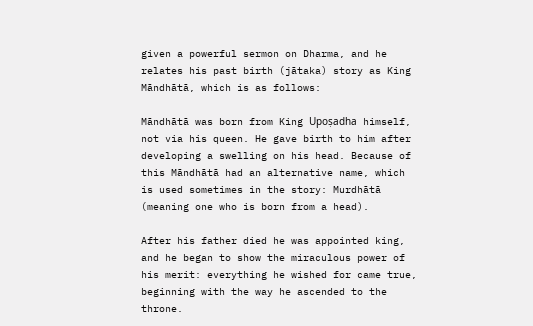given a powerful sermon on Dharma, and he relates his past birth (jātaka) story as King Māndhātā, which is as follows:

Māndhātā was born from King Upoṣadha himself, not via his queen. He gave birth to him after developing a swelling on his head. Because of this Māndhātā had an alternative name, which is used sometimes in the story: Murdhātā (meaning one who is born from a head).

After his father died he was appointed king, and he began to show the miraculous power of his merit: everything he wished for came true, beginning with the way he ascended to the throne.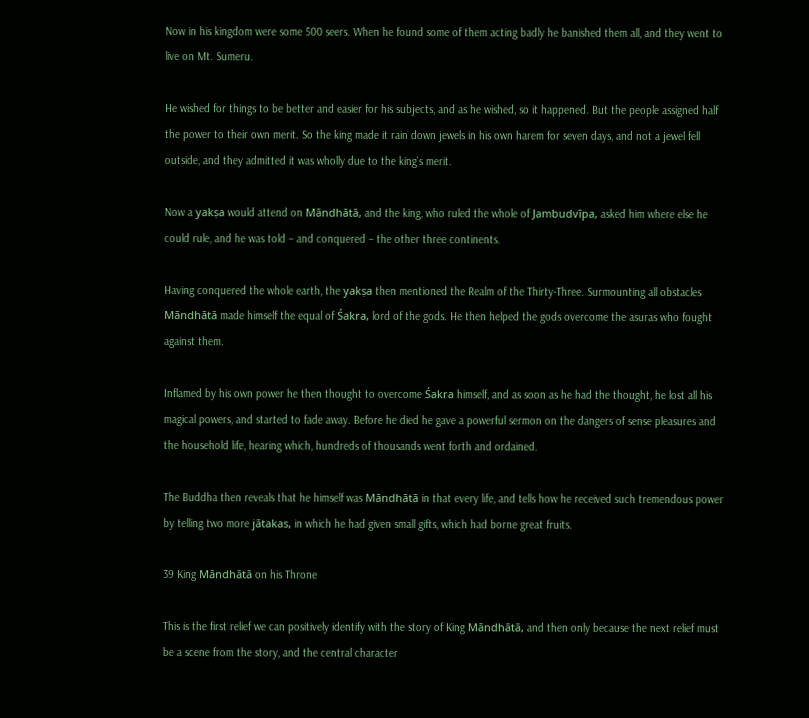Now in his kingdom were some 500 seers. When he found some of them acting badly he banished them all, and they went to live on Mt. Sumeru.

He wished for things to be better and easier for his subjects, and as he wished, so it happened. But the people assigned half the power to their own merit. So the king made it rain down jewels in his own harem for seven days, and not a jewel fell outside, and they admitted it was wholly due to the king’s merit.

Now a yakṣa would attend on Māndhātā, and the king, who ruled the whole of Jambudvīpa, asked him where else he could rule, and he was told – and conquered – the other three continents.

Having conquered the whole earth, the yakṣa then mentioned the Realm of the Thirty-Three. Surmounting all obstacles Māndhātā made himself the equal of Śakra, lord of the gods. He then helped the gods overcome the asuras who fought against them.

Inflamed by his own power he then thought to overcome Śakra himself, and as soon as he had the thought, he lost all his magical powers, and started to fade away. Before he died he gave a powerful sermon on the dangers of sense pleasures and the household life, hearing which, hundreds of thousands went forth and ordained.

The Buddha then reveals that he himself was Māndhātā in that every life, and tells how he received such tremendous power by telling two more jātakas, in which he had given small gifts, which had borne great fruits.

39 King Māndhātā on his Throne

This is the first relief we can positively identify with the story of King Māndhātā, and then only because the next relief must be a scene from the story, and the central character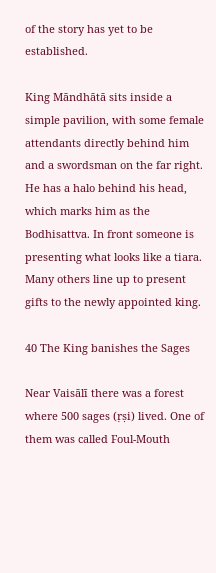of the story has yet to be established.

King Māndhātā sits inside a simple pavilion, with some female attendants directly behind him and a swordsman on the far right. He has a halo behind his head, which marks him as the Bodhisattva. In front someone is presenting what looks like a tiara. Many others line up to present gifts to the newly appointed king.

40 The King banishes the Sages

Near Vaisālī there was a forest where 500 sages (ṛṣi) lived. One of them was called Foul-Mouth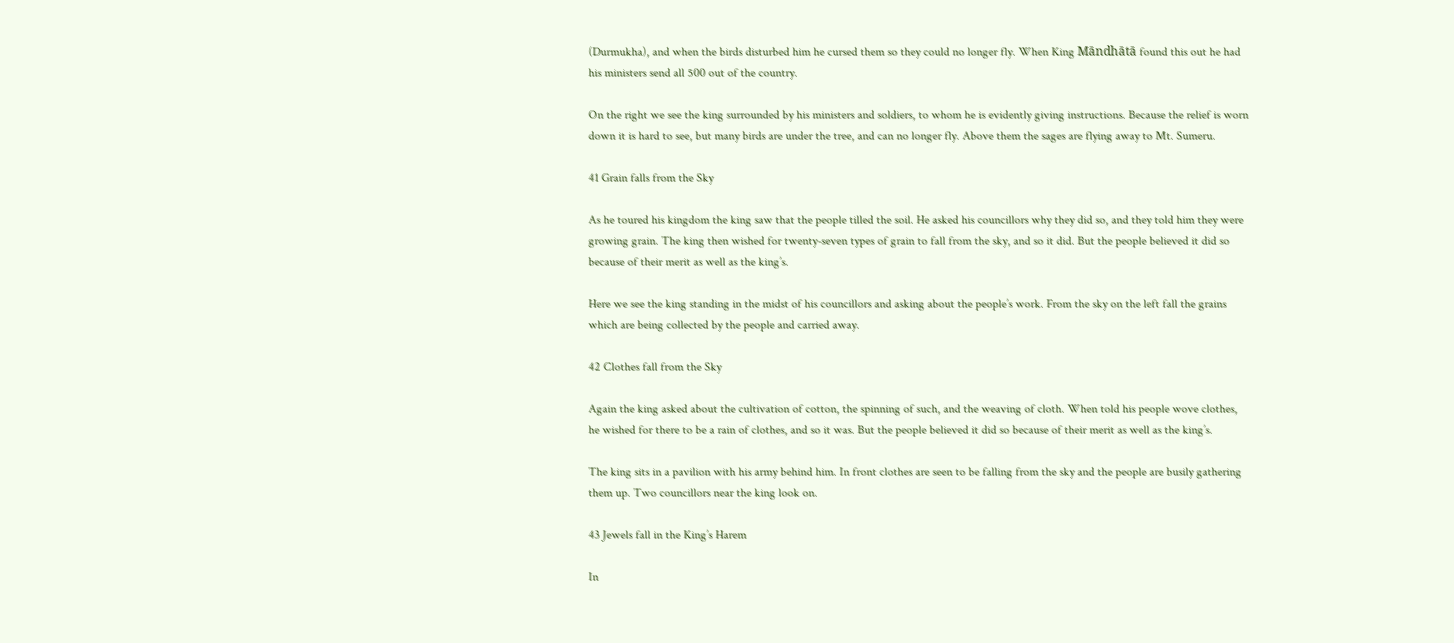(Durmukha), and when the birds disturbed him he cursed them so they could no longer fly. When King Māndhātā found this out he had his ministers send all 500 out of the country.

On the right we see the king surrounded by his ministers and soldiers, to whom he is evidently giving instructions. Because the relief is worn down it is hard to see, but many birds are under the tree, and can no longer fly. Above them the sages are flying away to Mt. Sumeru.

41 Grain falls from the Sky

As he toured his kingdom the king saw that the people tilled the soil. He asked his councillors why they did so, and they told him they were growing grain. The king then wished for twenty-seven types of grain to fall from the sky, and so it did. But the people believed it did so because of their merit as well as the king’s.

Here we see the king standing in the midst of his councillors and asking about the people’s work. From the sky on the left fall the grains which are being collected by the people and carried away.

42 Clothes fall from the Sky

Again the king asked about the cultivation of cotton, the spinning of such, and the weaving of cloth. When told his people wove clothes, he wished for there to be a rain of clothes, and so it was. But the people believed it did so because of their merit as well as the king’s.

The king sits in a pavilion with his army behind him. In front clothes are seen to be falling from the sky and the people are busily gathering them up. Two councillors near the king look on.

43 Jewels fall in the King’s Harem

In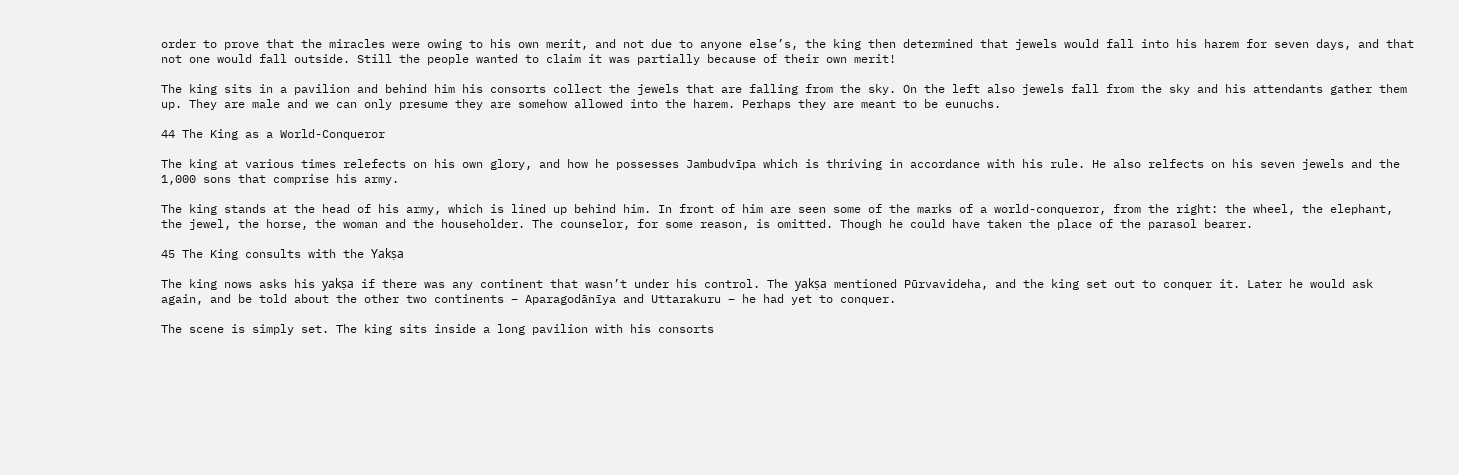order to prove that the miracles were owing to his own merit, and not due to anyone else’s, the king then determined that jewels would fall into his harem for seven days, and that not one would fall outside. Still the people wanted to claim it was partially because of their own merit!

The king sits in a pavilion and behind him his consorts collect the jewels that are falling from the sky. On the left also jewels fall from the sky and his attendants gather them up. They are male and we can only presume they are somehow allowed into the harem. Perhaps they are meant to be eunuchs.

44 The King as a World-Conqueror

The king at various times relefects on his own glory, and how he possesses Jambudvīpa which is thriving in accordance with his rule. He also relfects on his seven jewels and the 1,000 sons that comprise his army.

The king stands at the head of his army, which is lined up behind him. In front of him are seen some of the marks of a world-conqueror, from the right: the wheel, the elephant, the jewel, the horse, the woman and the householder. The counselor, for some reason, is omitted. Though he could have taken the place of the parasol bearer.

45 The King consults with the Yakṣa

The king nows asks his yakṣa if there was any continent that wasn’t under his control. The yakṣa mentioned Pūrvavideha, and the king set out to conquer it. Later he would ask again, and be told about the other two continents – Aparagodānīya and Uttarakuru – he had yet to conquer.

The scene is simply set. The king sits inside a long pavilion with his consorts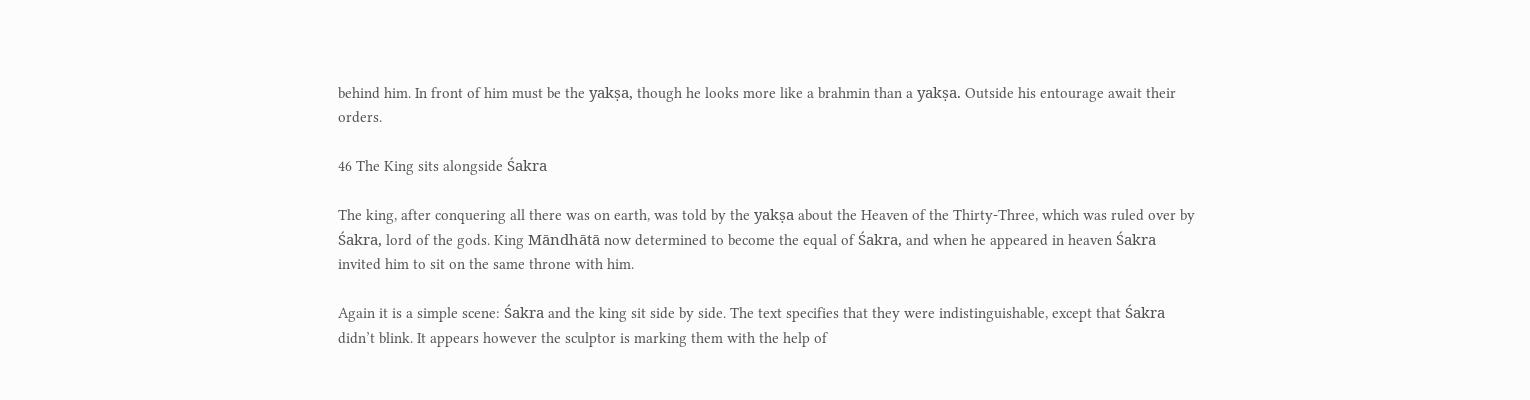behind him. In front of him must be the yakṣa, though he looks more like a brahmin than a yakṣa. Outside his entourage await their orders.

46 The King sits alongside Śakra

The king, after conquering all there was on earth, was told by the yakṣa about the Heaven of the Thirty-Three, which was ruled over by Śakra, lord of the gods. King Māndhātā now determined to become the equal of Śakra, and when he appeared in heaven Śakra invited him to sit on the same throne with him.

Again it is a simple scene: Śakra and the king sit side by side. The text specifies that they were indistinguishable, except that Śakra didn’t blink. It appears however the sculptor is marking them with the help of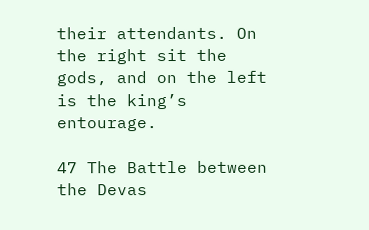their attendants. On the right sit the gods, and on the left is the king’s entourage.

47 The Battle between the Devas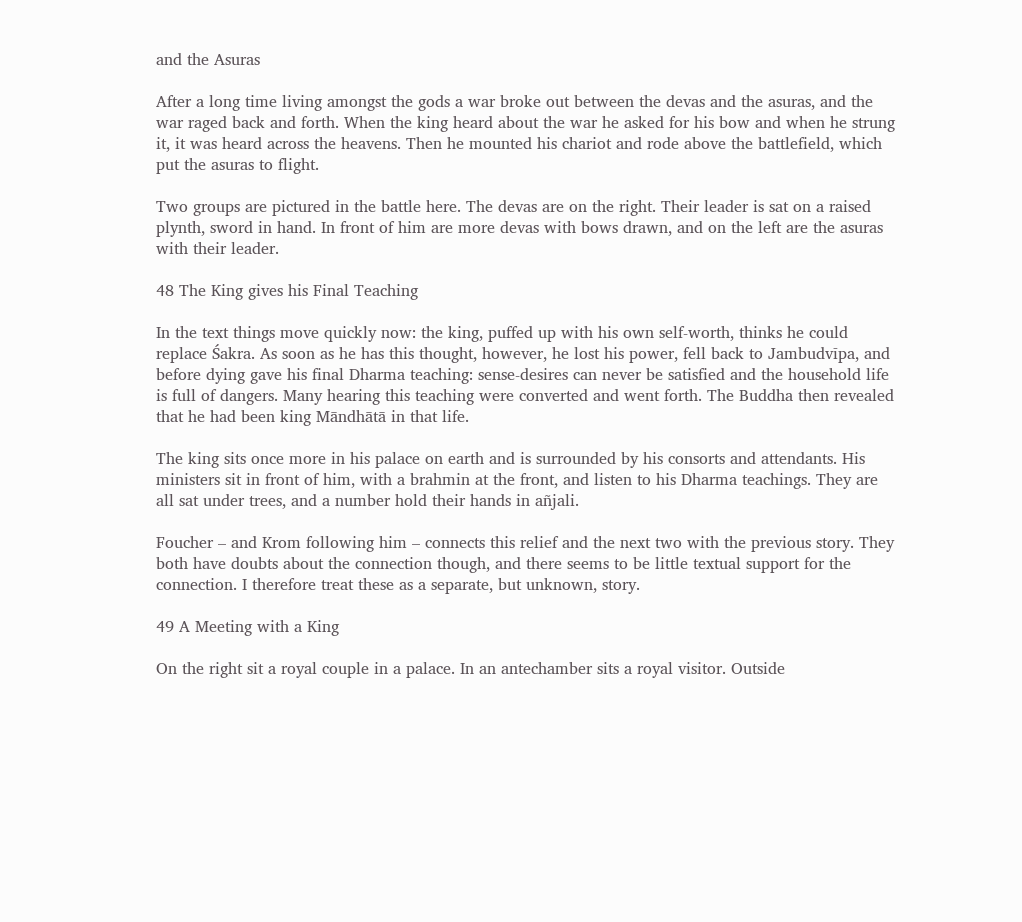and the Asuras

After a long time living amongst the gods a war broke out between the devas and the asuras, and the war raged back and forth. When the king heard about the war he asked for his bow and when he strung it, it was heard across the heavens. Then he mounted his chariot and rode above the battlefield, which put the asuras to flight.

Two groups are pictured in the battle here. The devas are on the right. Their leader is sat on a raised plynth, sword in hand. In front of him are more devas with bows drawn, and on the left are the asuras with their leader.

48 The King gives his Final Teaching

In the text things move quickly now: the king, puffed up with his own self-worth, thinks he could replace Śakra. As soon as he has this thought, however, he lost his power, fell back to Jambudvīpa, and before dying gave his final Dharma teaching: sense-desires can never be satisfied and the household life is full of dangers. Many hearing this teaching were converted and went forth. The Buddha then revealed that he had been king Māndhātā in that life.

The king sits once more in his palace on earth and is surrounded by his consorts and attendants. His ministers sit in front of him, with a brahmin at the front, and listen to his Dharma teachings. They are all sat under trees, and a number hold their hands in añjali.

Foucher – and Krom following him – connects this relief and the next two with the previous story. They both have doubts about the connection though, and there seems to be little textual support for the connection. I therefore treat these as a separate, but unknown, story.

49 A Meeting with a King

On the right sit a royal couple in a palace. In an antechamber sits a royal visitor. Outside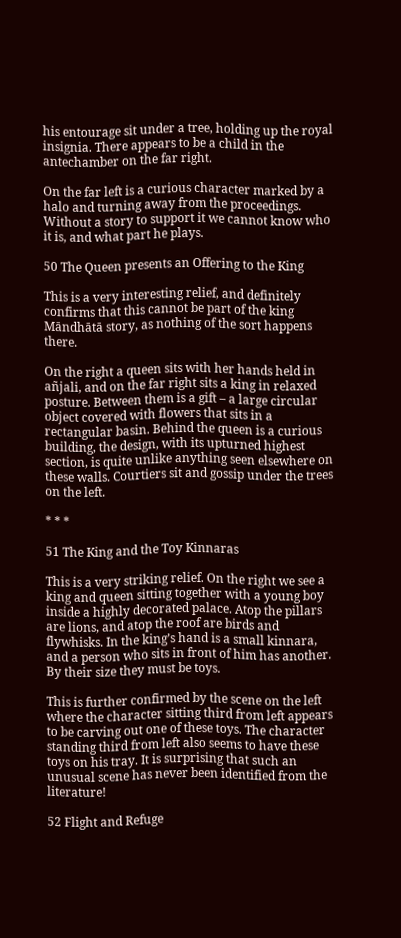his entourage sit under a tree, holding up the royal insignia. There appears to be a child in the antechamber on the far right.

On the far left is a curious character marked by a halo and turning away from the proceedings. Without a story to support it we cannot know who it is, and what part he plays.

50 The Queen presents an Offering to the King

This is a very interesting relief, and definitely confirms that this cannot be part of the king Māndhātā story, as nothing of the sort happens there.

On the right a queen sits with her hands held in añjali, and on the far right sits a king in relaxed posture. Between them is a gift – a large circular object covered with flowers that sits in a rectangular basin. Behind the queen is a curious building, the design, with its upturned highest section, is quite unlike anything seen elsewhere on these walls. Courtiers sit and gossip under the trees on the left.

* * *

51 The King and the Toy Kinnaras

This is a very striking relief. On the right we see a king and queen sitting together with a young boy inside a highly decorated palace. Atop the pillars are lions, and atop the roof are birds and flywhisks. In the king’s hand is a small kinnara, and a person who sits in front of him has another. By their size they must be toys.

This is further confirmed by the scene on the left where the character sitting third from left appears to be carving out one of these toys. The character standing third from left also seems to have these toys on his tray. It is surprising that such an unusual scene has never been identified from the literature!

52 Flight and Refuge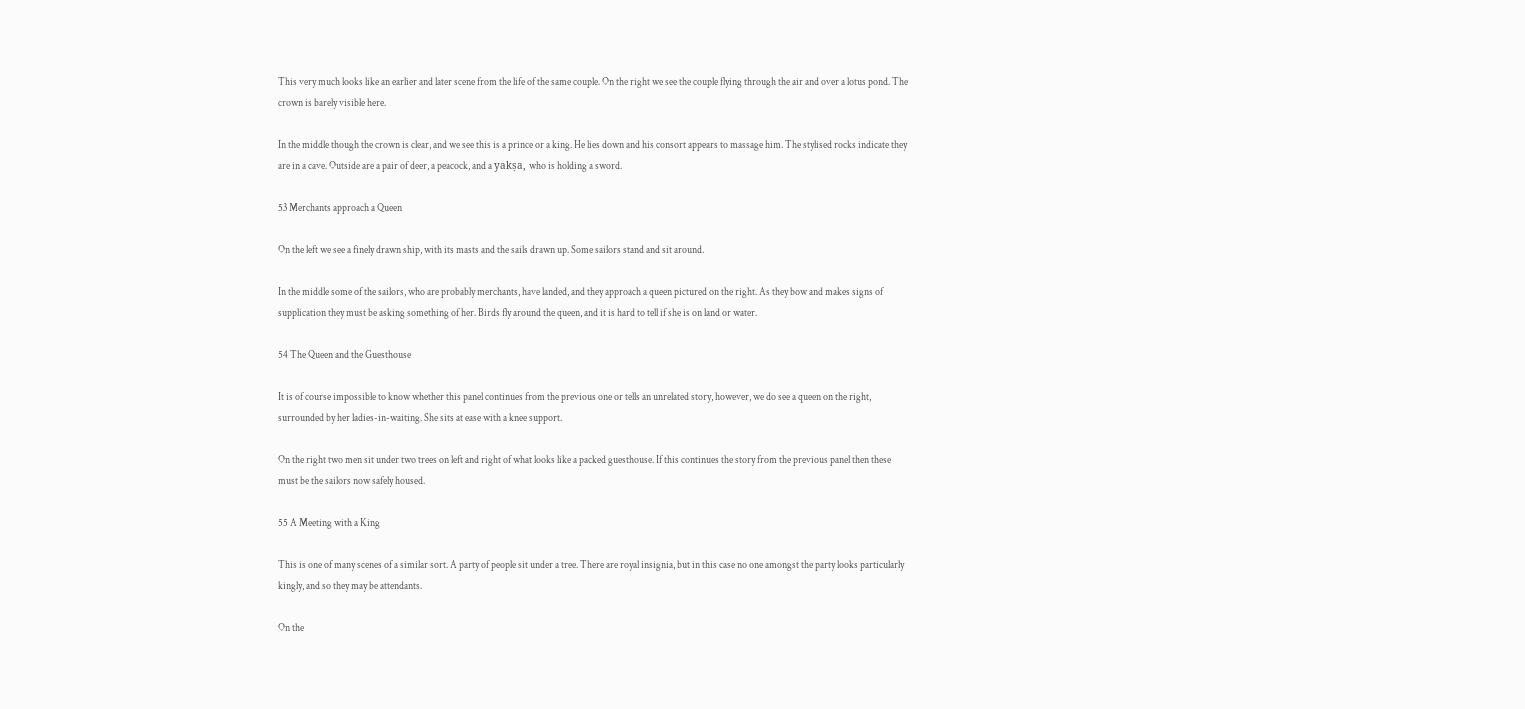This very much looks like an earlier and later scene from the life of the same couple. On the right we see the couple flying through the air and over a lotus pond. The crown is barely visible here.

In the middle though the crown is clear, and we see this is a prince or a king. He lies down and his consort appears to massage him. The stylised rocks indicate they are in a cave. Outside are a pair of deer, a peacock, and a yakṣa, who is holding a sword.

53 Merchants approach a Queen

On the left we see a finely drawn ship, with its masts and the sails drawn up. Some sailors stand and sit around.

In the middle some of the sailors, who are probably merchants, have landed, and they approach a queen pictured on the right. As they bow and makes signs of supplication they must be asking something of her. Birds fly around the queen, and it is hard to tell if she is on land or water.

54 The Queen and the Guesthouse

It is of course impossible to know whether this panel continues from the previous one or tells an unrelated story, however, we do see a queen on the right, surrounded by her ladies-in-waiting. She sits at ease with a knee support.

On the right two men sit under two trees on left and right of what looks like a packed guesthouse. If this continues the story from the previous panel then these must be the sailors now safely housed.

55 A Meeting with a King

This is one of many scenes of a similar sort. A party of people sit under a tree. There are royal insignia, but in this case no one amongst the party looks particularly kingly, and so they may be attendants.

On the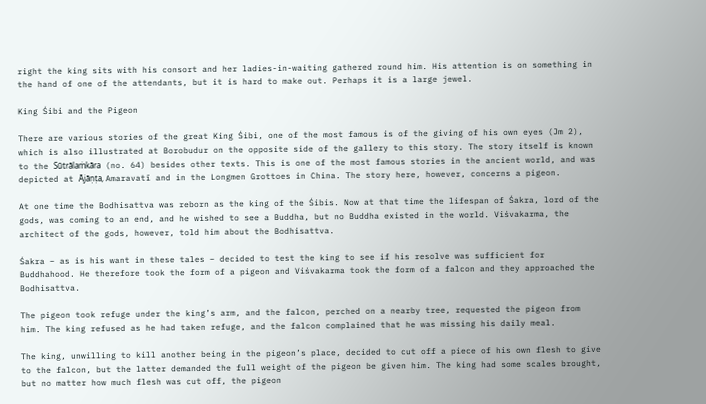right the king sits with his consort and her ladies-in-waiting gathered round him. His attention is on something in the hand of one of the attendants, but it is hard to make out. Perhaps it is a large jewel.

King Śibi and the Pigeon

There are various stories of the great King Śibi, one of the most famous is of the giving of his own eyes (Jm 2), which is also illustrated at Borobudur on the opposite side of the gallery to this story. The story itself is known to the Sūtrālaṁkāra (no. 64) besides other texts. This is one of the most famous stories in the ancient world, and was depicted at Ājāṇṭa, Amaravatī and in the Longmen Grottoes in China. The story here, however, concerns a pigeon.

At one time the Bodhisattva was reborn as the king of the Śibis. Now at that time the lifespan of Śakra, lord of the gods, was coming to an end, and he wished to see a Buddha, but no Buddha existed in the world. Viśvakarma, the architect of the gods, however, told him about the Bodhisattva.

Śakra – as is his want in these tales – decided to test the king to see if his resolve was sufficient for Buddhahood. He therefore took the form of a pigeon and Viśvakarma took the form of a falcon and they approached the Bodhisattva.

The pigeon took refuge under the king’s arm, and the falcon, perched on a nearby tree, requested the pigeon from him. The king refused as he had taken refuge, and the falcon complained that he was missing his daily meal.

The king, unwilling to kill another being in the pigeon’s place, decided to cut off a piece of his own flesh to give to the falcon, but the latter demanded the full weight of the pigeon be given him. The king had some scales brought, but no matter how much flesh was cut off, the pigeon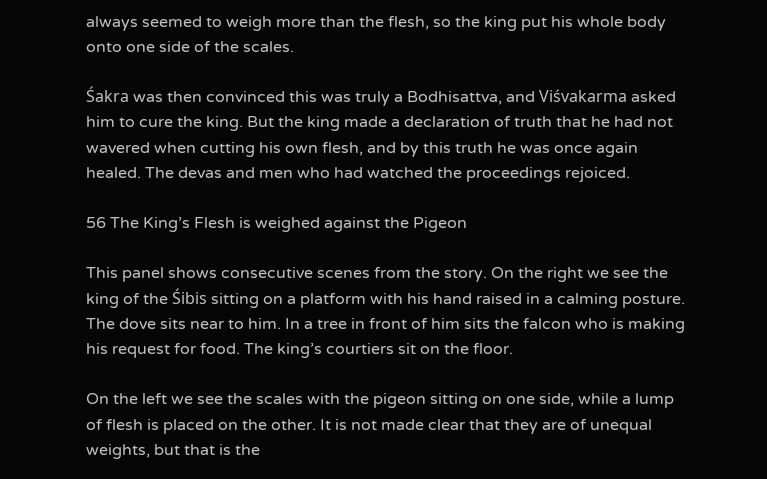always seemed to weigh more than the flesh, so the king put his whole body onto one side of the scales.

Śakra was then convinced this was truly a Bodhisattva, and Viśvakarma asked him to cure the king. But the king made a declaration of truth that he had not wavered when cutting his own flesh, and by this truth he was once again healed. The devas and men who had watched the proceedings rejoiced.

56 The King’s Flesh is weighed against the Pigeon

This panel shows consecutive scenes from the story. On the right we see the king of the Śibis sitting on a platform with his hand raised in a calming posture. The dove sits near to him. In a tree in front of him sits the falcon who is making his request for food. The king’s courtiers sit on the floor.

On the left we see the scales with the pigeon sitting on one side, while a lump of flesh is placed on the other. It is not made clear that they are of unequal weights, but that is the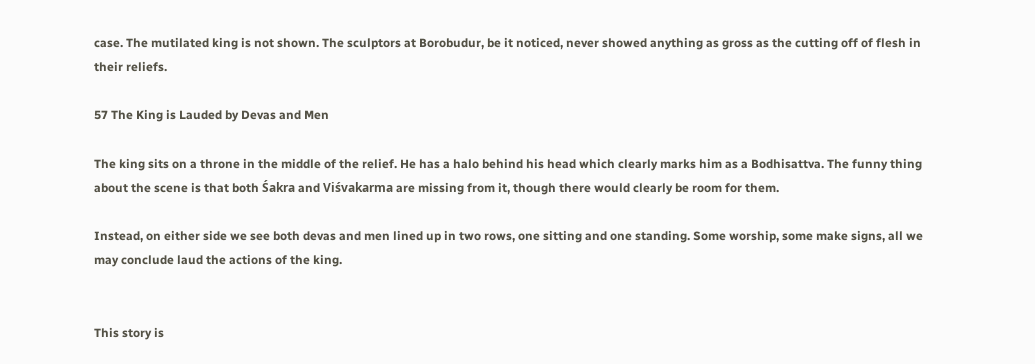case. The mutilated king is not shown. The sculptors at Borobudur, be it noticed, never showed anything as gross as the cutting off of flesh in their reliefs.

57 The King is Lauded by Devas and Men

The king sits on a throne in the middle of the relief. He has a halo behind his head which clearly marks him as a Bodhisattva. The funny thing about the scene is that both Śakra and Viśvakarma are missing from it, though there would clearly be room for them.

Instead, on either side we see both devas and men lined up in two rows, one sitting and one standing. Some worship, some make signs, all we may conclude laud the actions of the king.


This story is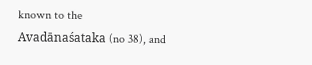known to the Avadānaśataka (no 38), and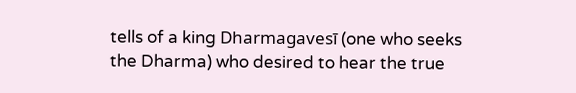tells of a king Dharmagavesī (one who seeks the Dharma) who desired to hear the true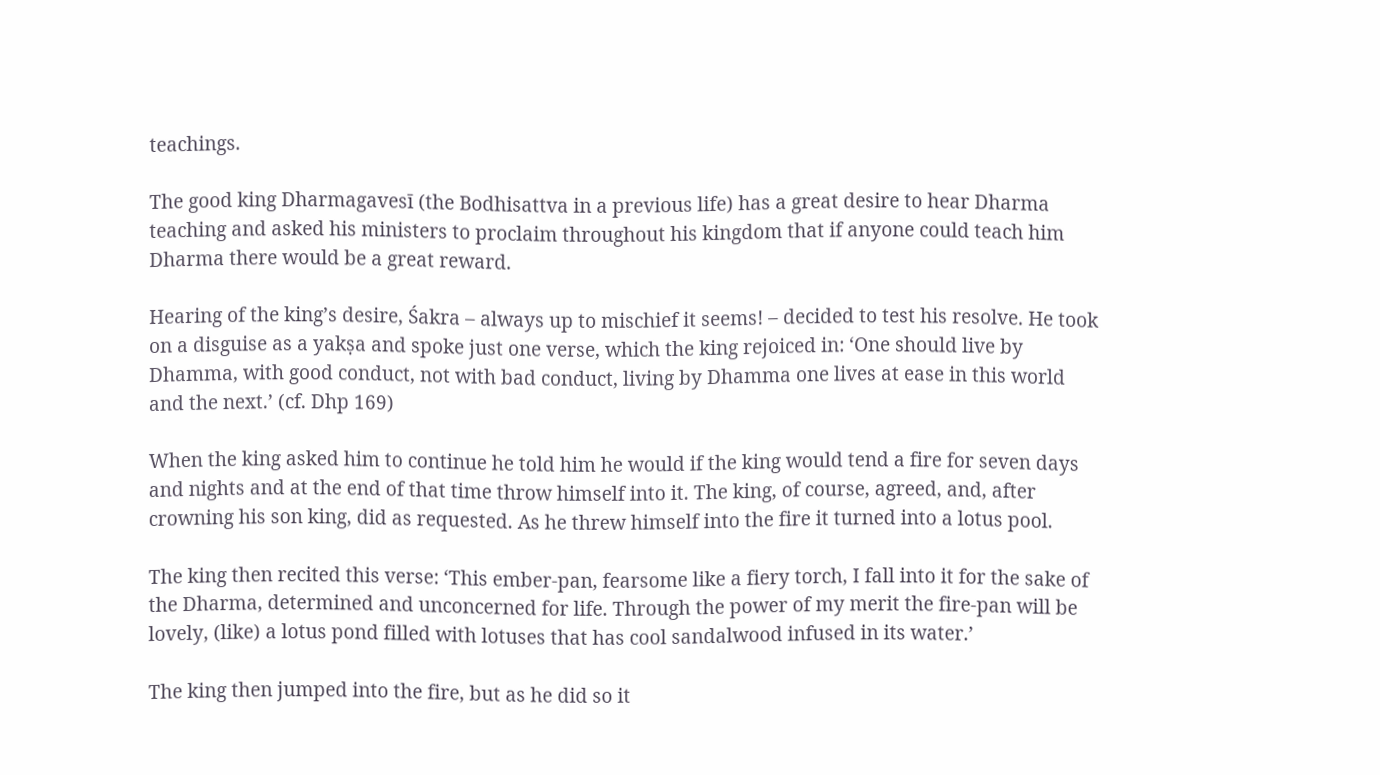teachings.

The good king Dharmagavesī (the Bodhisattva in a previous life) has a great desire to hear Dharma teaching and asked his ministers to proclaim throughout his kingdom that if anyone could teach him Dharma there would be a great reward.

Hearing of the king’s desire, Śakra – always up to mischief it seems! – decided to test his resolve. He took on a disguise as a yakṣa and spoke just one verse, which the king rejoiced in: ‘One should live by Dhamma, with good conduct, not with bad conduct, living by Dhamma one lives at ease in this world and the next.’ (cf. Dhp 169)

When the king asked him to continue he told him he would if the king would tend a fire for seven days and nights and at the end of that time throw himself into it. The king, of course, agreed, and, after crowning his son king, did as requested. As he threw himself into the fire it turned into a lotus pool.

The king then recited this verse: ‘This ember-pan, fearsome like a fiery torch, I fall into it for the sake of the Dharma, determined and unconcerned for life. Through the power of my merit the fire-pan will be lovely, (like) a lotus pond filled with lotuses that has cool sandalwood infused in its water.’

The king then jumped into the fire, but as he did so it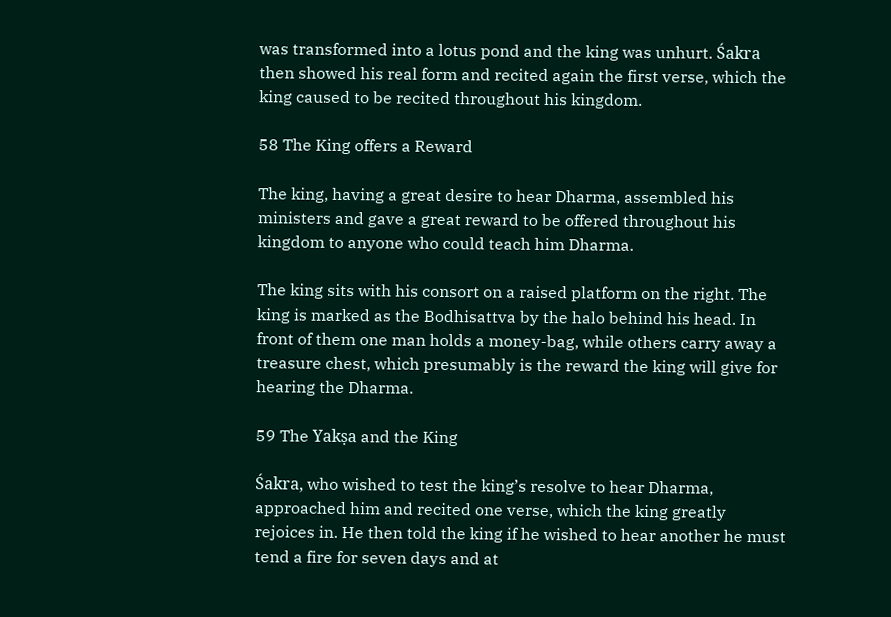was transformed into a lotus pond and the king was unhurt. Śakra then showed his real form and recited again the first verse, which the king caused to be recited throughout his kingdom.

58 The King offers a Reward

The king, having a great desire to hear Dharma, assembled his ministers and gave a great reward to be offered throughout his kingdom to anyone who could teach him Dharma.

The king sits with his consort on a raised platform on the right. The king is marked as the Bodhisattva by the halo behind his head. In front of them one man holds a money-bag, while others carry away a treasure chest, which presumably is the reward the king will give for hearing the Dharma.

59 The Yakṣa and the King

Śakra, who wished to test the king’s resolve to hear Dharma, approached him and recited one verse, which the king greatly rejoices in. He then told the king if he wished to hear another he must tend a fire for seven days and at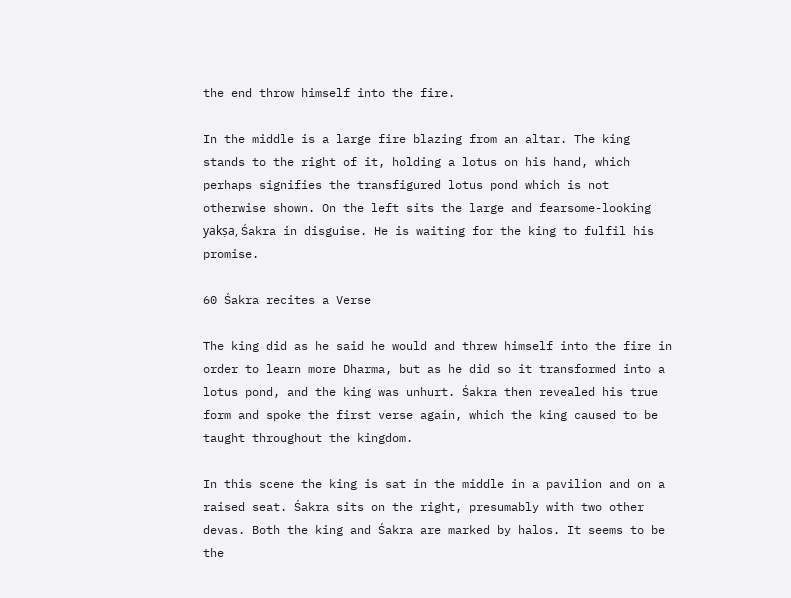the end throw himself into the fire.

In the middle is a large fire blazing from an altar. The king stands to the right of it, holding a lotus on his hand, which perhaps signifies the transfigured lotus pond which is not otherwise shown. On the left sits the large and fearsome-looking yakṣa, Śakra in disguise. He is waiting for the king to fulfil his promise.

60 Śakra recites a Verse

The king did as he said he would and threw himself into the fire in order to learn more Dharma, but as he did so it transformed into a lotus pond, and the king was unhurt. Śakra then revealed his true form and spoke the first verse again, which the king caused to be taught throughout the kingdom.

In this scene the king is sat in the middle in a pavilion and on a raised seat. Śakra sits on the right, presumably with two other devas. Both the king and Śakra are marked by halos. It seems to be the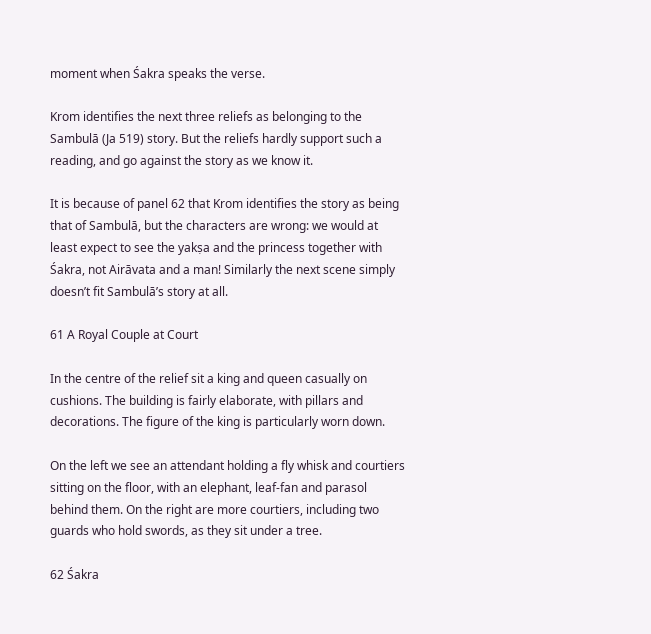moment when Śakra speaks the verse.

Krom identifies the next three reliefs as belonging to the Sambulā (Ja 519) story. But the reliefs hardly support such a reading, and go against the story as we know it.

It is because of panel 62 that Krom identifies the story as being that of Sambulā, but the characters are wrong: we would at least expect to see the yakṣa and the princess together with Śakra, not Airāvata and a man! Similarly the next scene simply doesn’t fit Sambulā’s story at all.

61 A Royal Couple at Court

In the centre of the relief sit a king and queen casually on cushions. The building is fairly elaborate, with pillars and decorations. The figure of the king is particularly worn down.

On the left we see an attendant holding a fly whisk and courtiers sitting on the floor, with an elephant, leaf-fan and parasol behind them. On the right are more courtiers, including two guards who hold swords, as they sit under a tree.

62 Śakra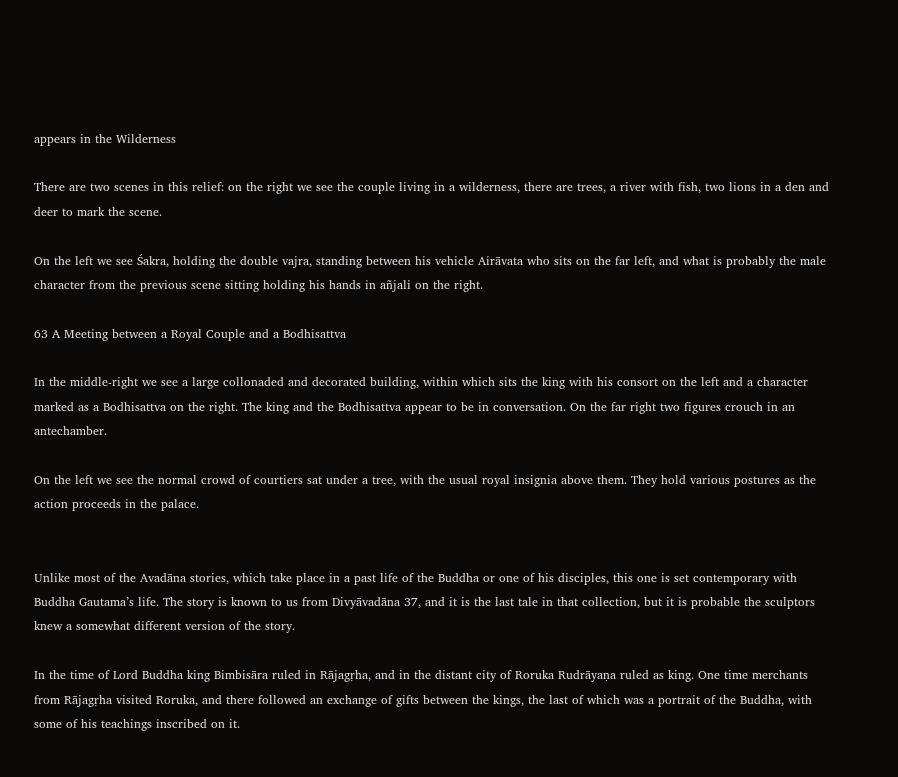appears in the Wilderness

There are two scenes in this relief: on the right we see the couple living in a wilderness, there are trees, a river with fish, two lions in a den and deer to mark the scene.

On the left we see Śakra, holding the double vajra, standing between his vehicle Airāvata who sits on the far left, and what is probably the male character from the previous scene sitting holding his hands in añjali on the right.

63 A Meeting between a Royal Couple and a Bodhisattva

In the middle-right we see a large collonaded and decorated building, within which sits the king with his consort on the left and a character marked as a Bodhisattva on the right. The king and the Bodhisattva appear to be in conversation. On the far right two figures crouch in an antechamber.

On the left we see the normal crowd of courtiers sat under a tree, with the usual royal insignia above them. They hold various postures as the action proceeds in the palace.


Unlike most of the Avadāna stories, which take place in a past life of the Buddha or one of his disciples, this one is set contemporary with Buddha Gautama’s life. The story is known to us from Divyāvadāna 37, and it is the last tale in that collection, but it is probable the sculptors knew a somewhat different version of the story.

In the time of Lord Buddha king Bimbisāra ruled in Rājagṛha, and in the distant city of Roruka Rudrāyaṇa ruled as king. One time merchants from Rājagṛha visited Roruka, and there followed an exchange of gifts between the kings, the last of which was a portrait of the Buddha, with some of his teachings inscribed on it.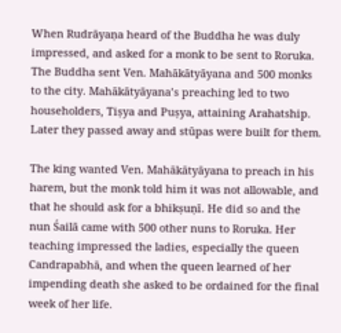When Rudrāyaṇa heard of the Buddha he was duly impressed, and asked for a monk to be sent to Roruka. The Buddha sent Ven. Mahākātyāyana and 500 monks to the city. Mahākātyāyana’s preaching led to two householders, Tiṣya and Puṣya, attaining Arahatship. Later they passed away and stūpas were built for them.

The king wanted Ven. Mahākātyāyana to preach in his harem, but the monk told him it was not allowable, and that he should ask for a bhikṣuṇī. He did so and the nun Śailā came with 500 other nuns to Roruka. Her teaching impressed the ladies, especially the queen Candrapabhā, and when the queen learned of her impending death she asked to be ordained for the final week of her life.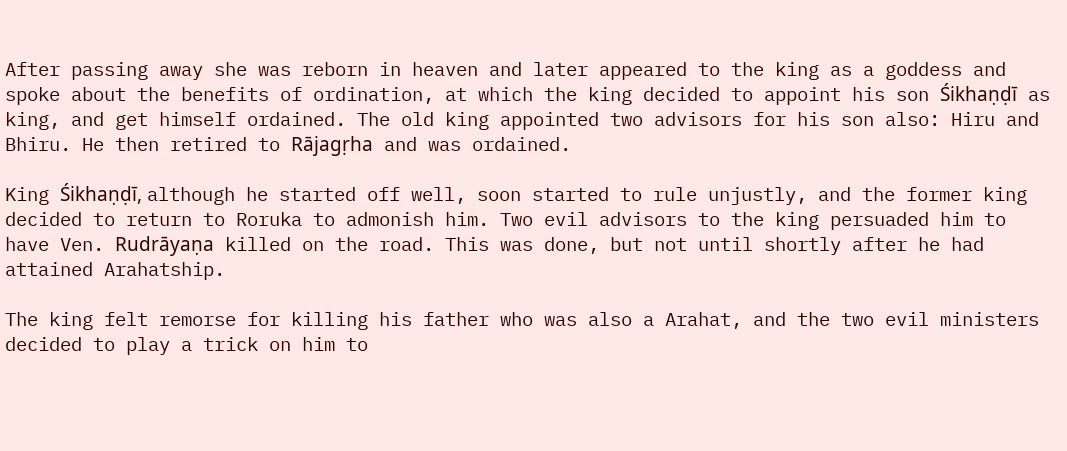After passing away she was reborn in heaven and later appeared to the king as a goddess and spoke about the benefits of ordination, at which the king decided to appoint his son Śikhaṇḍī as king, and get himself ordained. The old king appointed two advisors for his son also: Hiru and Bhiru. He then retired to Rājagṛha and was ordained.

King Śikhaṇḍī, although he started off well, soon started to rule unjustly, and the former king decided to return to Roruka to admonish him. Two evil advisors to the king persuaded him to have Ven. Rudrāyaṇa killed on the road. This was done, but not until shortly after he had attained Arahatship.

The king felt remorse for killing his father who was also a Arahat, and the two evil ministers decided to play a trick on him to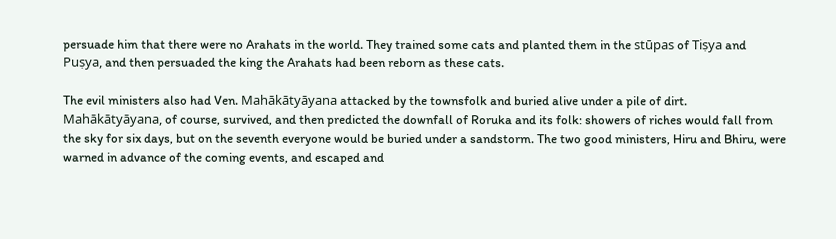persuade him that there were no Arahats in the world. They trained some cats and planted them in the stūpas of Tiṣya and Puṣya, and then persuaded the king the Arahats had been reborn as these cats.

The evil ministers also had Ven. Mahākātyāyana attacked by the townsfolk and buried alive under a pile of dirt. Mahākātyāyana, of course, survived, and then predicted the downfall of Roruka and its folk: showers of riches would fall from the sky for six days, but on the seventh everyone would be buried under a sandstorm. The two good ministers, Hiru and Bhiru, were warned in advance of the coming events, and escaped and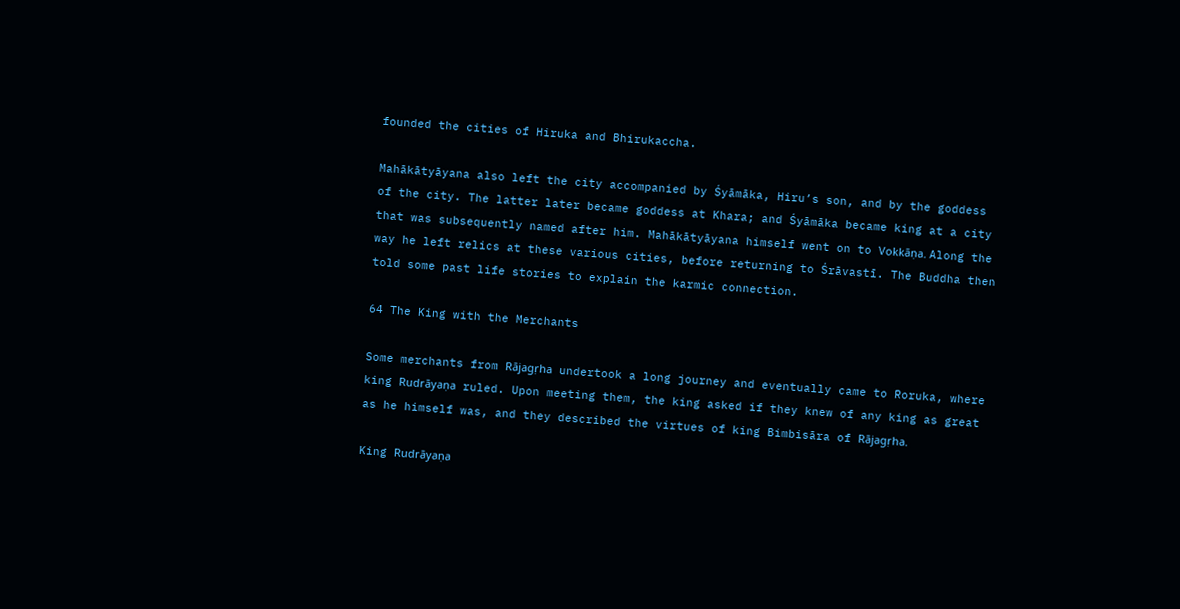founded the cities of Hiruka and Bhirukaccha.

Mahākātyāyana also left the city accompanied by Śyāmāka, Hiru’s son, and by the goddess of the city. The latter later became goddess at Khara; and Śyāmāka became king at a city that was subsequently named after him. Mahākātyāyana himself went on to Vokkāṇa. Along the way he left relics at these various cities, before returning to Śrāvastī. The Buddha then told some past life stories to explain the karmic connection.

64 The King with the Merchants

Some merchants from Rājagṛha undertook a long journey and eventually came to Roruka, where king Rudrāyaṇa ruled. Upon meeting them, the king asked if they knew of any king as great as he himself was, and they described the virtues of king Bimbisāra of Rājagṛha.

King Rudrāyaṇa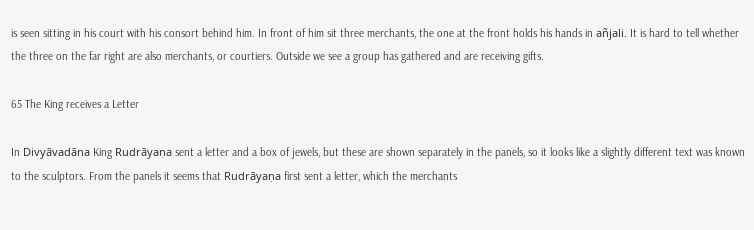is seen sitting in his court with his consort behind him. In front of him sit three merchants, the one at the front holds his hands in añjali. It is hard to tell whether the three on the far right are also merchants, or courtiers. Outside we see a group has gathered and are receiving gifts.

65 The King receives a Letter

In Divyāvadāna King Rudrāyaṇa sent a letter and a box of jewels, but these are shown separately in the panels, so it looks like a slightly different text was known to the sculptors. From the panels it seems that Rudrāyaṇa first sent a letter, which the merchants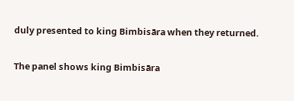duly presented to king Bimbisāra when they returned.

The panel shows king Bimbisāra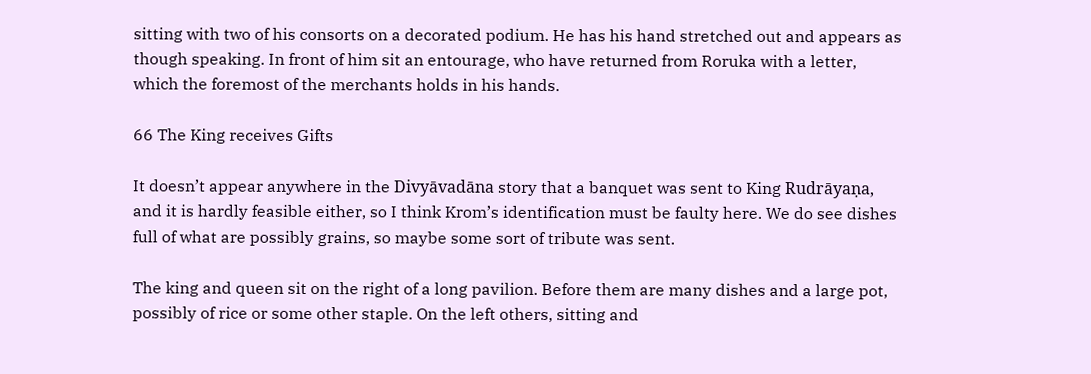sitting with two of his consorts on a decorated podium. He has his hand stretched out and appears as though speaking. In front of him sit an entourage, who have returned from Roruka with a letter, which the foremost of the merchants holds in his hands.

66 The King receives Gifts

It doesn’t appear anywhere in the Divyāvadāna story that a banquet was sent to King Rudrāyaṇa, and it is hardly feasible either, so I think Krom’s identification must be faulty here. We do see dishes full of what are possibly grains, so maybe some sort of tribute was sent.

The king and queen sit on the right of a long pavilion. Before them are many dishes and a large pot, possibly of rice or some other staple. On the left others, sitting and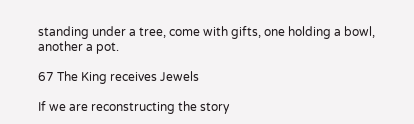standing under a tree, come with gifts, one holding a bowl, another a pot.

67 The King receives Jewels

If we are reconstructing the story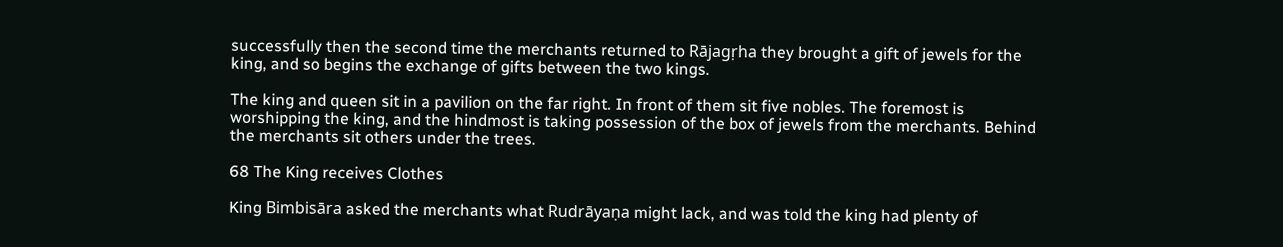successfully then the second time the merchants returned to Rājagṛha they brought a gift of jewels for the king, and so begins the exchange of gifts between the two kings.

The king and queen sit in a pavilion on the far right. In front of them sit five nobles. The foremost is worshipping the king, and the hindmost is taking possession of the box of jewels from the merchants. Behind the merchants sit others under the trees.

68 The King receives Clothes

King Bimbisāra asked the merchants what Rudrāyaṇa might lack, and was told the king had plenty of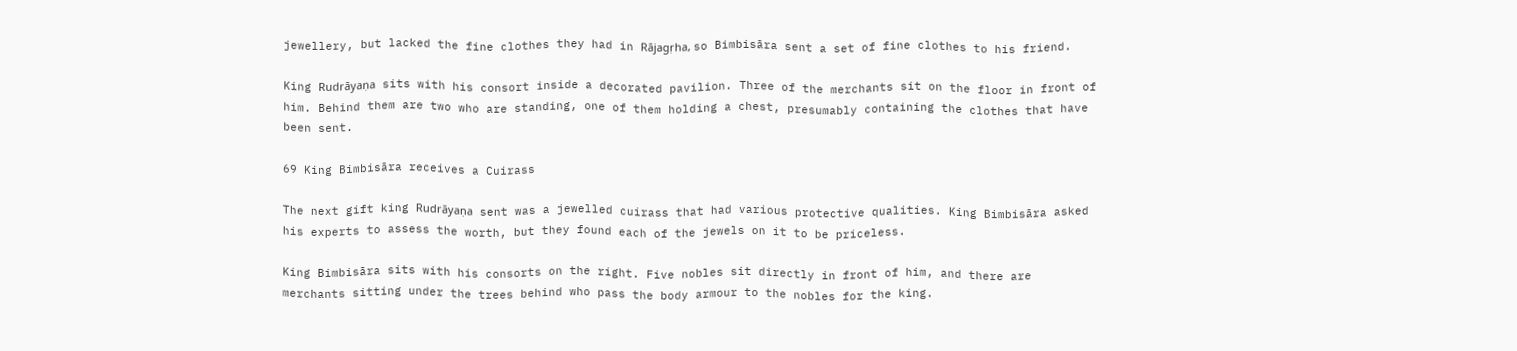jewellery, but lacked the fine clothes they had in Rājagṛha, so Bimbisāra sent a set of fine clothes to his friend.

King Rudrāyaṇa sits with his consort inside a decorated pavilion. Three of the merchants sit on the floor in front of him. Behind them are two who are standing, one of them holding a chest, presumably containing the clothes that have been sent.

69 King Bimbisāra receives a Cuirass

The next gift king Rudrāyaṇa sent was a jewelled cuirass that had various protective qualities. King Bimbisāra asked his experts to assess the worth, but they found each of the jewels on it to be priceless.

King Bimbisāra sits with his consorts on the right. Five nobles sit directly in front of him, and there are merchants sitting under the trees behind who pass the body armour to the nobles for the king.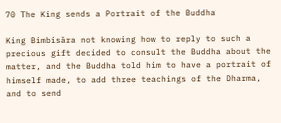70 The King sends a Portrait of the Buddha

King Bimbisāra not knowing how to reply to such a precious gift decided to consult the Buddha about the matter, and the Buddha told him to have a portrait of himself made, to add three teachings of the Dharma, and to send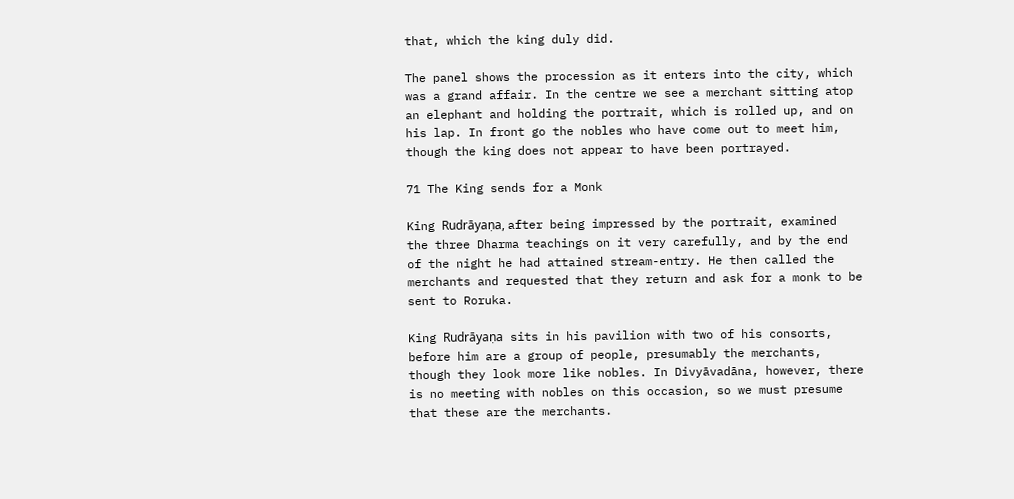that, which the king duly did.

The panel shows the procession as it enters into the city, which was a grand affair. In the centre we see a merchant sitting atop an elephant and holding the portrait, which is rolled up, and on his lap. In front go the nobles who have come out to meet him, though the king does not appear to have been portrayed.

71 The King sends for a Monk

King Rudrāyaṇa, after being impressed by the portrait, examined the three Dharma teachings on it very carefully, and by the end of the night he had attained stream-entry. He then called the merchants and requested that they return and ask for a monk to be sent to Roruka.

King Rudrāyaṇa sits in his pavilion with two of his consorts, before him are a group of people, presumably the merchants, though they look more like nobles. In Divyāvadāna, however, there is no meeting with nobles on this occasion, so we must presume that these are the merchants.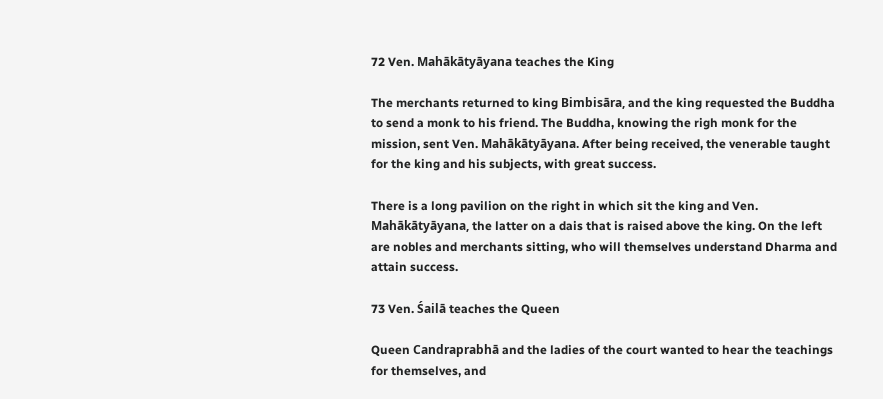72 Ven. Mahākātyāyana teaches the King

The merchants returned to king Bimbisāra, and the king requested the Buddha to send a monk to his friend. The Buddha, knowing the righ monk for the mission, sent Ven. Mahākātyāyana. After being received, the venerable taught for the king and his subjects, with great success.

There is a long pavilion on the right in which sit the king and Ven. Mahākātyāyana, the latter on a dais that is raised above the king. On the left are nobles and merchants sitting, who will themselves understand Dharma and attain success.

73 Ven. Śailā teaches the Queen

Queen Candraprabhā and the ladies of the court wanted to hear the teachings for themselves, and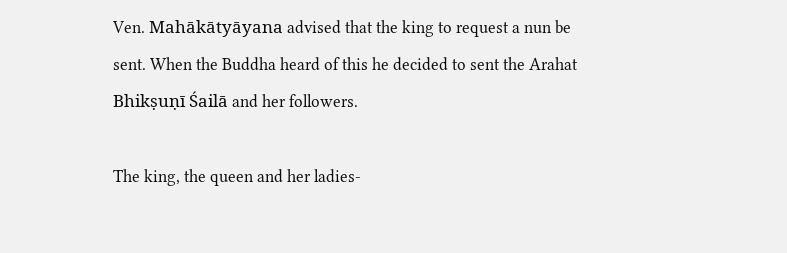Ven. Mahākātyāyana advised that the king to request a nun be sent. When the Buddha heard of this he decided to sent the Arahat Bhikṣuṇī Śailā and her followers.

The king, the queen and her ladies-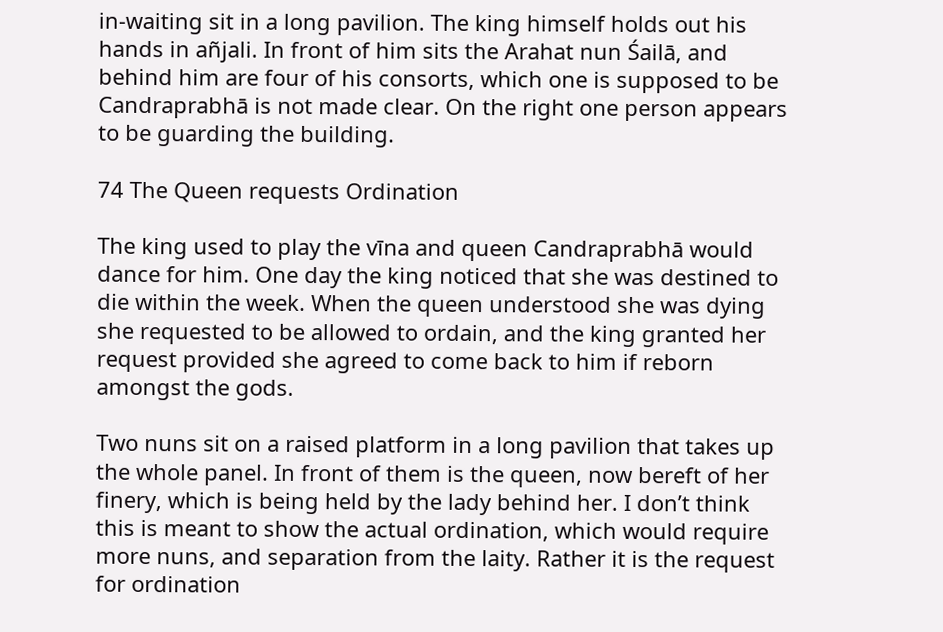in-waiting sit in a long pavilion. The king himself holds out his hands in añjali. In front of him sits the Arahat nun Śailā, and behind him are four of his consorts, which one is supposed to be Candraprabhā is not made clear. On the right one person appears to be guarding the building.

74 The Queen requests Ordination

The king used to play the vīna and queen Candraprabhā would dance for him. One day the king noticed that she was destined to die within the week. When the queen understood she was dying she requested to be allowed to ordain, and the king granted her request provided she agreed to come back to him if reborn amongst the gods.

Two nuns sit on a raised platform in a long pavilion that takes up the whole panel. In front of them is the queen, now bereft of her finery, which is being held by the lady behind her. I don’t think this is meant to show the actual ordination, which would require more nuns, and separation from the laity. Rather it is the request for ordination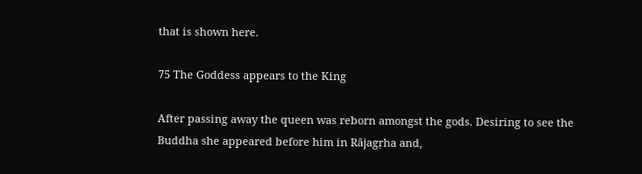that is shown here.

75 The Goddess appears to the King

After passing away the queen was reborn amongst the gods. Desiring to see the Buddha she appeared before him in Rājagṛha and,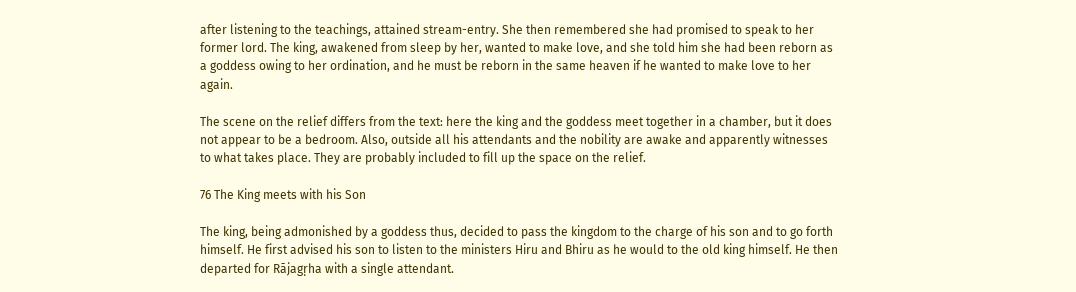after listening to the teachings, attained stream-entry. She then remembered she had promised to speak to her former lord. The king, awakened from sleep by her, wanted to make love, and she told him she had been reborn as a goddess owing to her ordination, and he must be reborn in the same heaven if he wanted to make love to her again.

The scene on the relief differs from the text: here the king and the goddess meet together in a chamber, but it does not appear to be a bedroom. Also, outside all his attendants and the nobility are awake and apparently witnesses to what takes place. They are probably included to fill up the space on the relief.

76 The King meets with his Son

The king, being admonished by a goddess thus, decided to pass the kingdom to the charge of his son and to go forth himself. He first advised his son to listen to the ministers Hiru and Bhiru as he would to the old king himself. He then departed for Rājagṛha with a single attendant.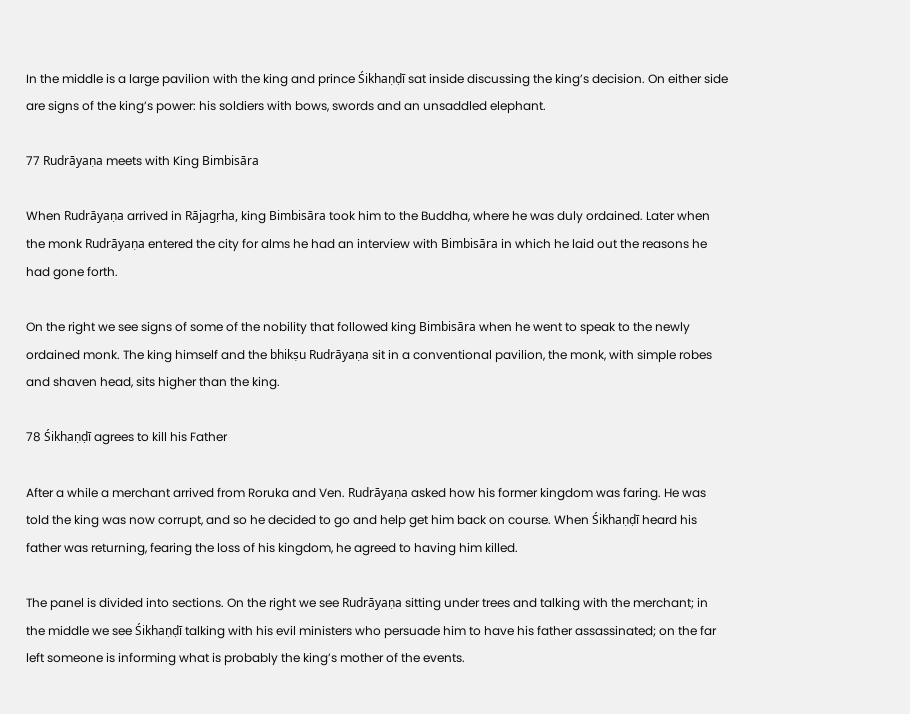In the middle is a large pavilion with the king and prince Śikhaṇḍī sat inside discussing the king’s decision. On either side are signs of the king’s power: his soldiers with bows, swords and an unsaddled elephant.

77 Rudrāyaṇa meets with King Bimbisāra

When Rudrāyaṇa arrived in Rājagṛha, king Bimbisāra took him to the Buddha, where he was duly ordained. Later when the monk Rudrāyaṇa entered the city for alms he had an interview with Bimbisāra in which he laid out the reasons he had gone forth.

On the right we see signs of some of the nobility that followed king Bimbisāra when he went to speak to the newly ordained monk. The king himself and the bhikṣu Rudrāyaṇa sit in a conventional pavilion, the monk, with simple robes and shaven head, sits higher than the king.

78 Śikhaṇḍī agrees to kill his Father

After a while a merchant arrived from Roruka and Ven. Rudrāyaṇa asked how his former kingdom was faring. He was told the king was now corrupt, and so he decided to go and help get him back on course. When Śikhaṇḍī heard his father was returning, fearing the loss of his kingdom, he agreed to having him killed.

The panel is divided into sections. On the right we see Rudrāyaṇa sitting under trees and talking with the merchant; in the middle we see Śikhaṇḍī talking with his evil ministers who persuade him to have his father assassinated; on the far left someone is informing what is probably the king’s mother of the events.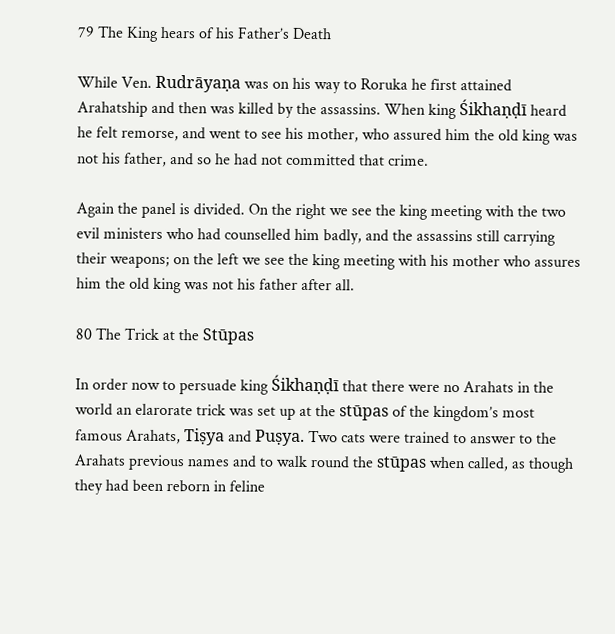79 The King hears of his Father’s Death

While Ven. Rudrāyaṇa was on his way to Roruka he first attained Arahatship and then was killed by the assassins. When king Śikhaṇḍī heard he felt remorse, and went to see his mother, who assured him the old king was not his father, and so he had not committed that crime.

Again the panel is divided. On the right we see the king meeting with the two evil ministers who had counselled him badly, and the assassins still carrying their weapons; on the left we see the king meeting with his mother who assures him the old king was not his father after all.

80 The Trick at the Stūpas

In order now to persuade king Śikhaṇḍī that there were no Arahats in the world an elarorate trick was set up at the stūpas of the kingdom’s most famous Arahats, Tiṣya and Puṣya. Two cats were trained to answer to the Arahats previous names and to walk round the stūpas when called, as though they had been reborn in feline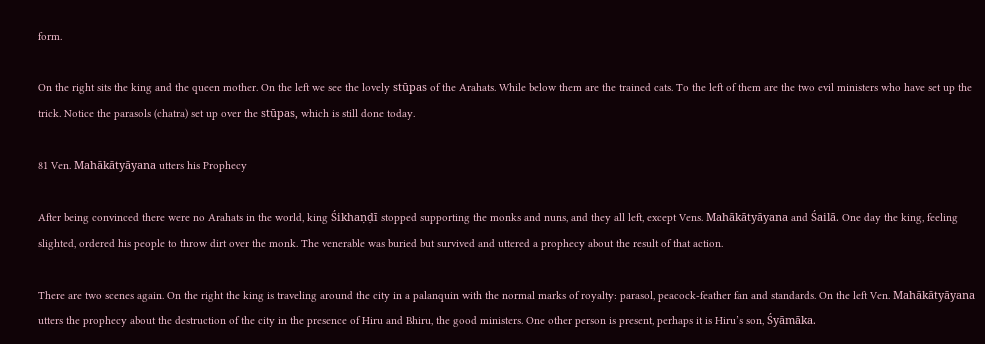form.

On the right sits the king and the queen mother. On the left we see the lovely stūpas of the Arahats. While below them are the trained cats. To the left of them are the two evil ministers who have set up the trick. Notice the parasols (chatra) set up over the stūpas, which is still done today.

81 Ven. Mahākātyāyana utters his Prophecy

After being convinced there were no Arahats in the world, king Śikhaṇḍī stopped supporting the monks and nuns, and they all left, except Vens. Mahākātyāyana and Śailā. One day the king, feeling slighted, ordered his people to throw dirt over the monk. The venerable was buried but survived and uttered a prophecy about the result of that action.

There are two scenes again. On the right the king is traveling around the city in a palanquin with the normal marks of royalty: parasol, peacock-feather fan and standards. On the left Ven. Mahākātyāyana utters the prophecy about the destruction of the city in the presence of Hiru and Bhiru, the good ministers. One other person is present, perhaps it is Hiru’s son, Śyāmāka.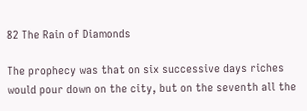82 The Rain of Diamonds

The prophecy was that on six successive days riches would pour down on the city, but on the seventh all the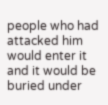people who had attacked him would enter it and it would be buried under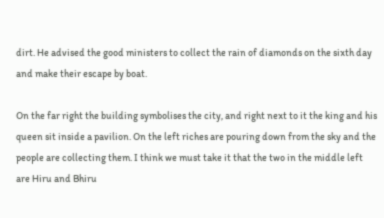dirt. He advised the good ministers to collect the rain of diamonds on the sixth day and make their escape by boat.

On the far right the building symbolises the city, and right next to it the king and his queen sit inside a pavilion. On the left riches are pouring down from the sky and the people are collecting them. I think we must take it that the two in the middle left are Hiru and Bhiru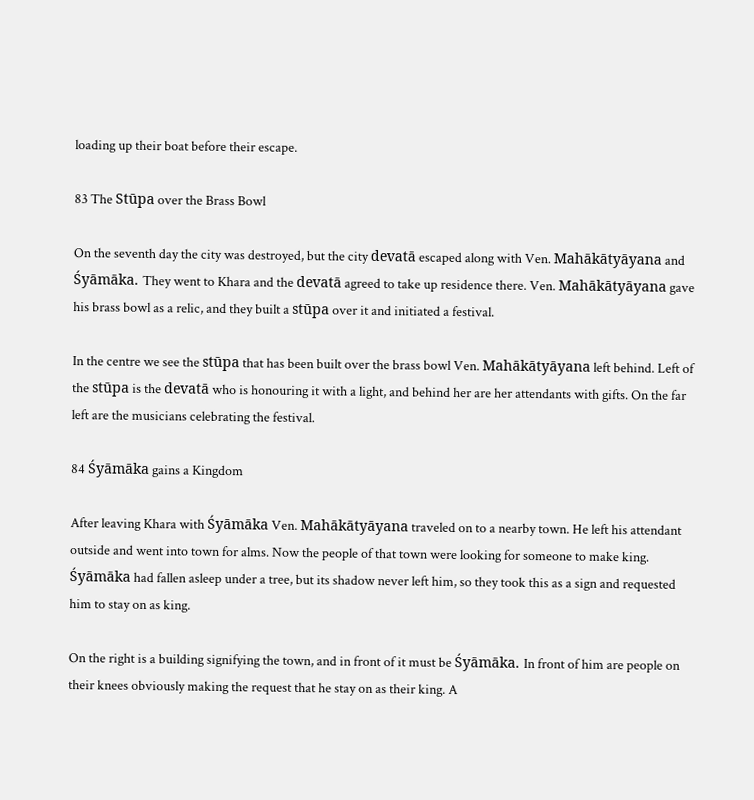loading up their boat before their escape.

83 The Stūpa over the Brass Bowl

On the seventh day the city was destroyed, but the city devatā escaped along with Ven. Mahākātyāyana and Śyāmāka. They went to Khara and the devatā agreed to take up residence there. Ven. Mahākātyāyana gave his brass bowl as a relic, and they built a stūpa over it and initiated a festival.

In the centre we see the stūpa that has been built over the brass bowl Ven. Mahākātyāyana left behind. Left of the stūpa is the devatā who is honouring it with a light, and behind her are her attendants with gifts. On the far left are the musicians celebrating the festival.

84 Śyāmāka gains a Kingdom

After leaving Khara with Śyāmāka Ven. Mahākātyāyana traveled on to a nearby town. He left his attendant outside and went into town for alms. Now the people of that town were looking for someone to make king. Śyāmāka had fallen asleep under a tree, but its shadow never left him, so they took this as a sign and requested him to stay on as king.

On the right is a building signifying the town, and in front of it must be Śyāmāka. In front of him are people on their knees obviously making the request that he stay on as their king. A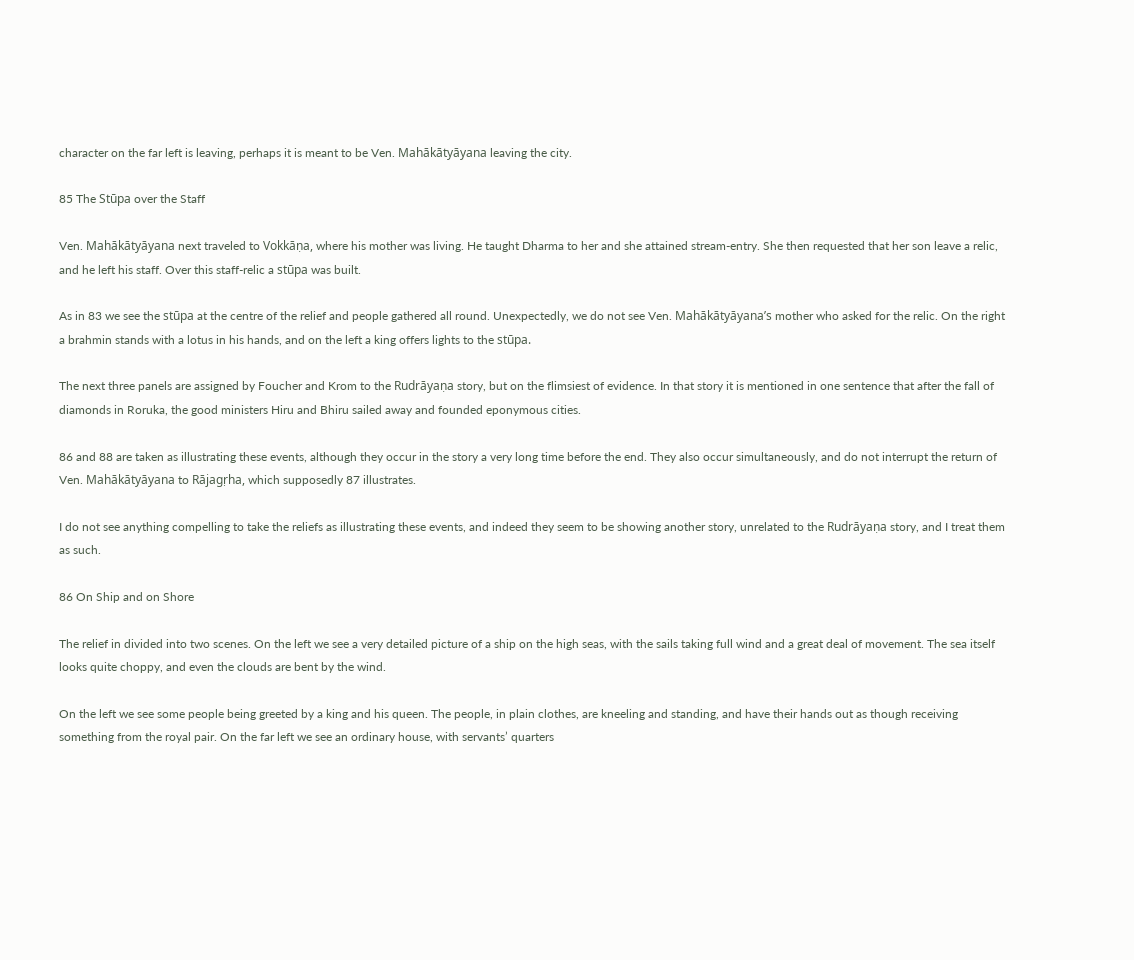character on the far left is leaving, perhaps it is meant to be Ven. Mahākātyāyana leaving the city.

85 The Stūpa over the Staff

Ven. Mahākātyāyana next traveled to Vokkāṇa, where his mother was living. He taught Dharma to her and she attained stream-entry. She then requested that her son leave a relic, and he left his staff. Over this staff-relic a stūpa was built.

As in 83 we see the stūpa at the centre of the relief and people gathered all round. Unexpectedly, we do not see Ven. Mahākātyāyana’s mother who asked for the relic. On the right a brahmin stands with a lotus in his hands, and on the left a king offers lights to the stūpa.

The next three panels are assigned by Foucher and Krom to the Rudrāyaṇa story, but on the flimsiest of evidence. In that story it is mentioned in one sentence that after the fall of diamonds in Roruka, the good ministers Hiru and Bhiru sailed away and founded eponymous cities.

86 and 88 are taken as illustrating these events, although they occur in the story a very long time before the end. They also occur simultaneously, and do not interrupt the return of Ven. Mahākātyāyana to Rājagṛha, which supposedly 87 illustrates.

I do not see anything compelling to take the reliefs as illustrating these events, and indeed they seem to be showing another story, unrelated to the Rudrāyaṇa story, and I treat them as such.

86 On Ship and on Shore

The relief in divided into two scenes. On the left we see a very detailed picture of a ship on the high seas, with the sails taking full wind and a great deal of movement. The sea itself looks quite choppy, and even the clouds are bent by the wind.

On the left we see some people being greeted by a king and his queen. The people, in plain clothes, are kneeling and standing, and have their hands out as though receiving something from the royal pair. On the far left we see an ordinary house, with servants’ quarters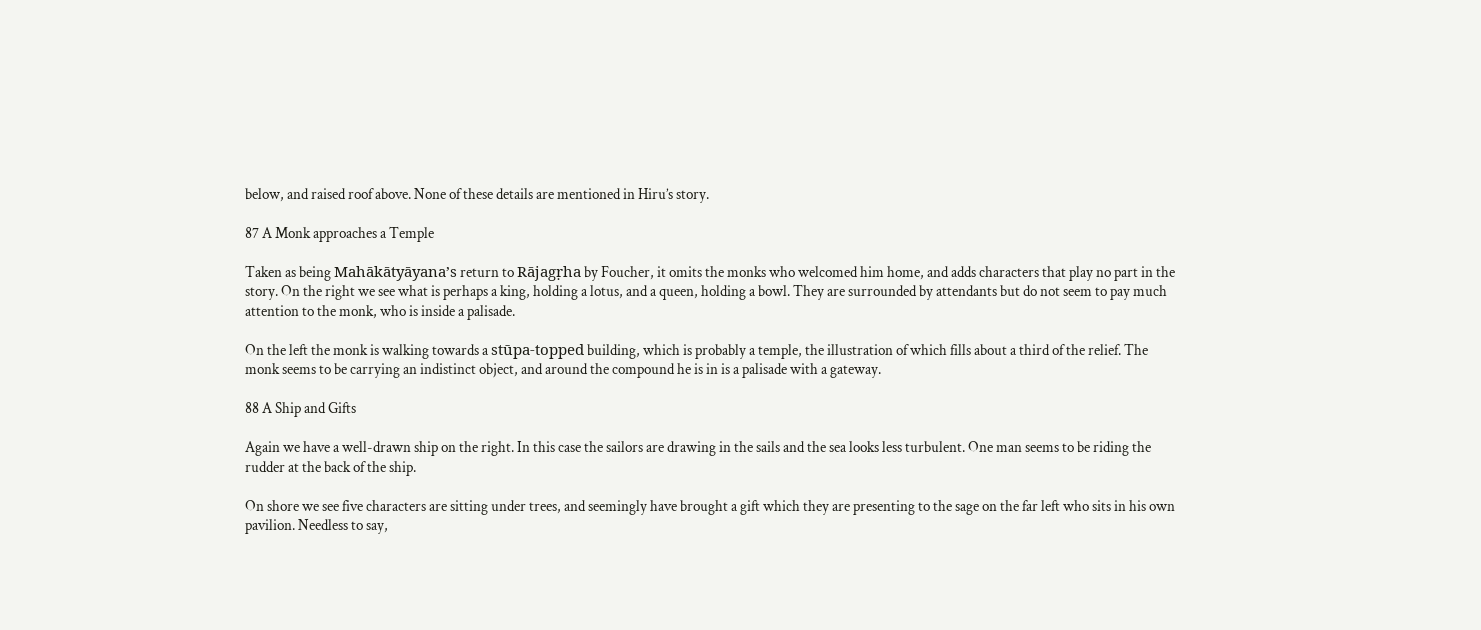below, and raised roof above. None of these details are mentioned in Hiru’s story.

87 A Monk approaches a Temple

Taken as being Mahākātyāyana’s return to Rājagṛha by Foucher, it omits the monks who welcomed him home, and adds characters that play no part in the story. On the right we see what is perhaps a king, holding a lotus, and a queen, holding a bowl. They are surrounded by attendants but do not seem to pay much attention to the monk, who is inside a palisade.

On the left the monk is walking towards a stūpa-topped building, which is probably a temple, the illustration of which fills about a third of the relief. The monk seems to be carrying an indistinct object, and around the compound he is in is a palisade with a gateway.

88 A Ship and Gifts

Again we have a well-drawn ship on the right. In this case the sailors are drawing in the sails and the sea looks less turbulent. One man seems to be riding the rudder at the back of the ship.

On shore we see five characters are sitting under trees, and seemingly have brought a gift which they are presenting to the sage on the far left who sits in his own pavilion. Needless to say,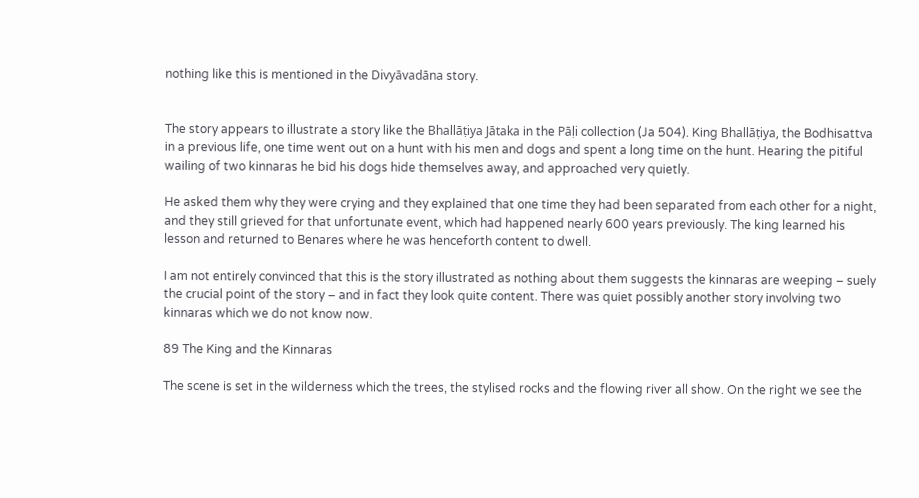nothing like this is mentioned in the Divyāvadāna story.


The story appears to illustrate a story like the Bhallāṭiya Jātaka in the Pāḷi collection (Ja 504). King Bhallāṭiya, the Bodhisattva in a previous life, one time went out on a hunt with his men and dogs and spent a long time on the hunt. Hearing the pitiful wailing of two kinnaras he bid his dogs hide themselves away, and approached very quietly.

He asked them why they were crying and they explained that one time they had been separated from each other for a night, and they still grieved for that unfortunate event, which had happened nearly 600 years previously. The king learned his lesson and returned to Benares where he was henceforth content to dwell.

I am not entirely convinced that this is the story illustrated as nothing about them suggests the kinnaras are weeping – suely the crucial point of the story – and in fact they look quite content. There was quiet possibly another story involving two kinnaras which we do not know now.

89 The King and the Kinnaras

The scene is set in the wilderness which the trees, the stylised rocks and the flowing river all show. On the right we see the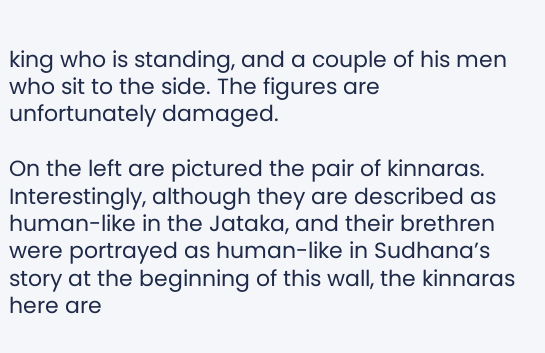king who is standing, and a couple of his men who sit to the side. The figures are unfortunately damaged.

On the left are pictured the pair of kinnaras. Interestingly, although they are described as human-like in the Jataka, and their brethren were portrayed as human-like in Sudhana’s story at the beginning of this wall, the kinnaras here are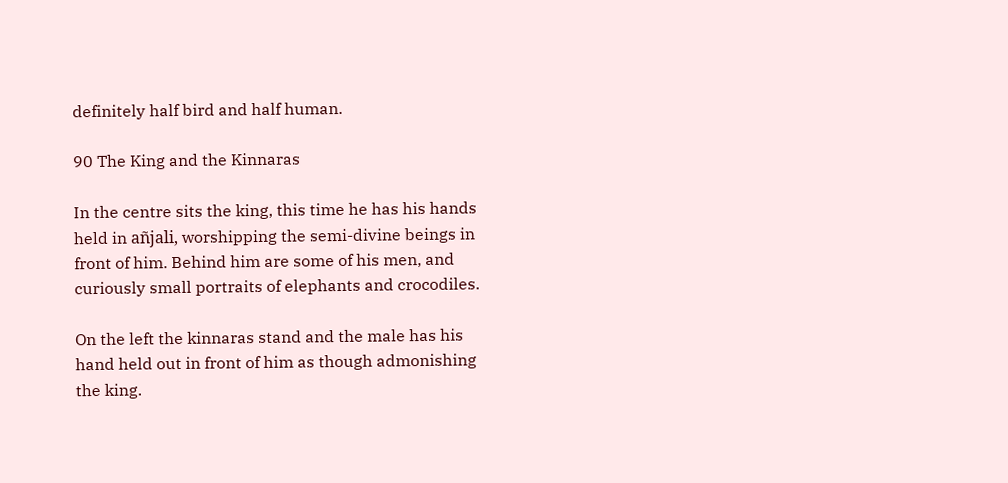definitely half bird and half human.

90 The King and the Kinnaras

In the centre sits the king, this time he has his hands held in añjali, worshipping the semi-divine beings in front of him. Behind him are some of his men, and curiously small portraits of elephants and crocodiles.

On the left the kinnaras stand and the male has his hand held out in front of him as though admonishing the king.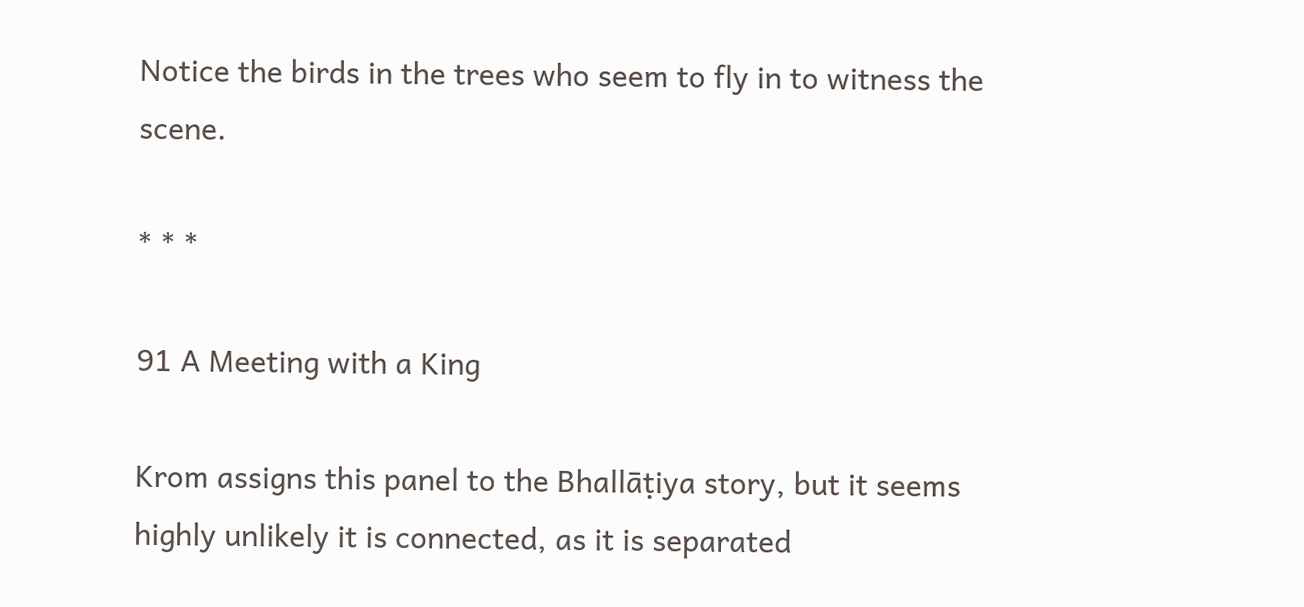Notice the birds in the trees who seem to fly in to witness the scene.

* * *

91 A Meeting with a King

Krom assigns this panel to the Bhallāṭiya story, but it seems highly unlikely it is connected, as it is separated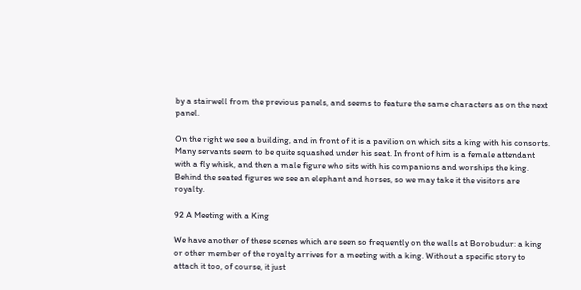by a stairwell from the previous panels, and seems to feature the same characters as on the next panel.

On the right we see a building, and in front of it is a pavilion on which sits a king with his consorts. Many servants seem to be quite squashed under his seat. In front of him is a female attendant with a fly whisk, and then a male figure who sits with his companions and worships the king. Behind the seated figures we see an elephant and horses, so we may take it the visitors are royalty.

92 A Meeting with a King

We have another of these scenes which are seen so frequently on the walls at Borobudur: a king or other member of the royalty arrives for a meeting with a king. Without a specific story to attach it too, of course, it just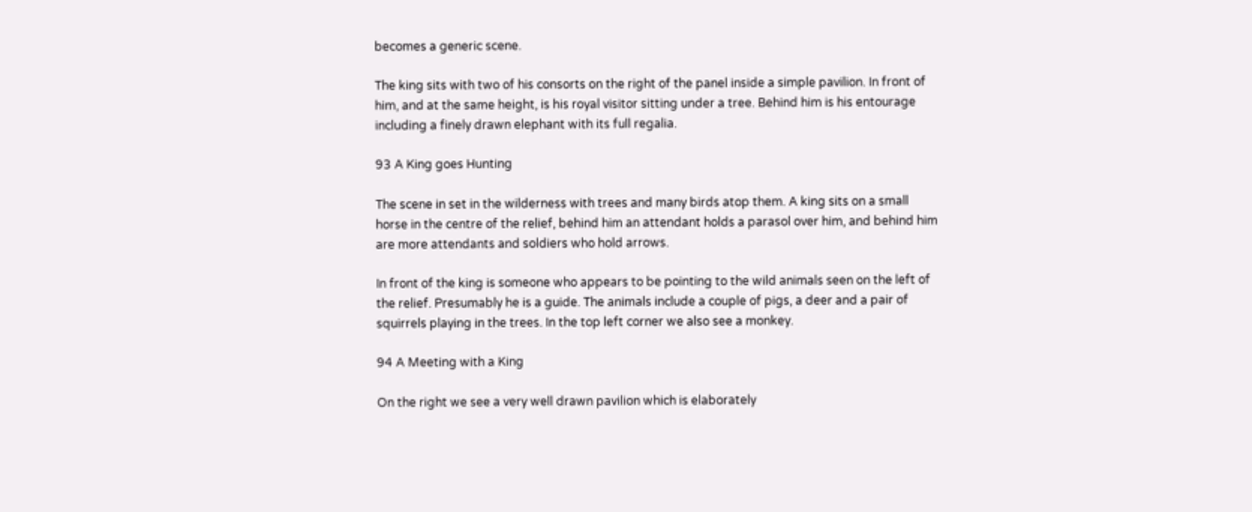becomes a generic scene.

The king sits with two of his consorts on the right of the panel inside a simple pavilion. In front of him, and at the same height, is his royal visitor sitting under a tree. Behind him is his entourage including a finely drawn elephant with its full regalia.

93 A King goes Hunting

The scene in set in the wilderness with trees and many birds atop them. A king sits on a small horse in the centre of the relief, behind him an attendant holds a parasol over him, and behind him are more attendants and soldiers who hold arrows.

In front of the king is someone who appears to be pointing to the wild animals seen on the left of the relief. Presumably he is a guide. The animals include a couple of pigs, a deer and a pair of squirrels playing in the trees. In the top left corner we also see a monkey.

94 A Meeting with a King

On the right we see a very well drawn pavilion which is elaborately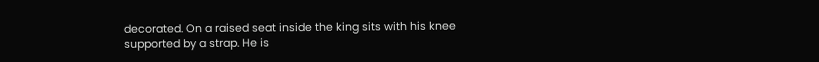decorated. On a raised seat inside the king sits with his knee supported by a strap. He is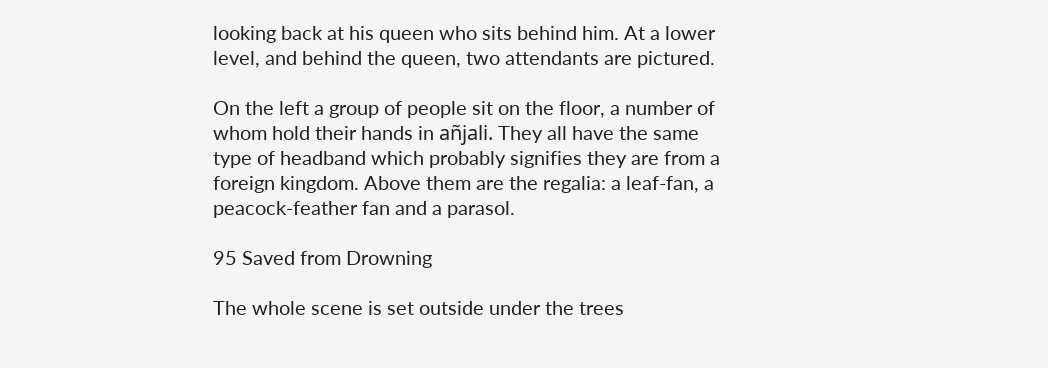looking back at his queen who sits behind him. At a lower level, and behind the queen, two attendants are pictured.

On the left a group of people sit on the floor, a number of whom hold their hands in añjali. They all have the same type of headband which probably signifies they are from a foreign kingdom. Above them are the regalia: a leaf-fan, a peacock-feather fan and a parasol.

95 Saved from Drowning

The whole scene is set outside under the trees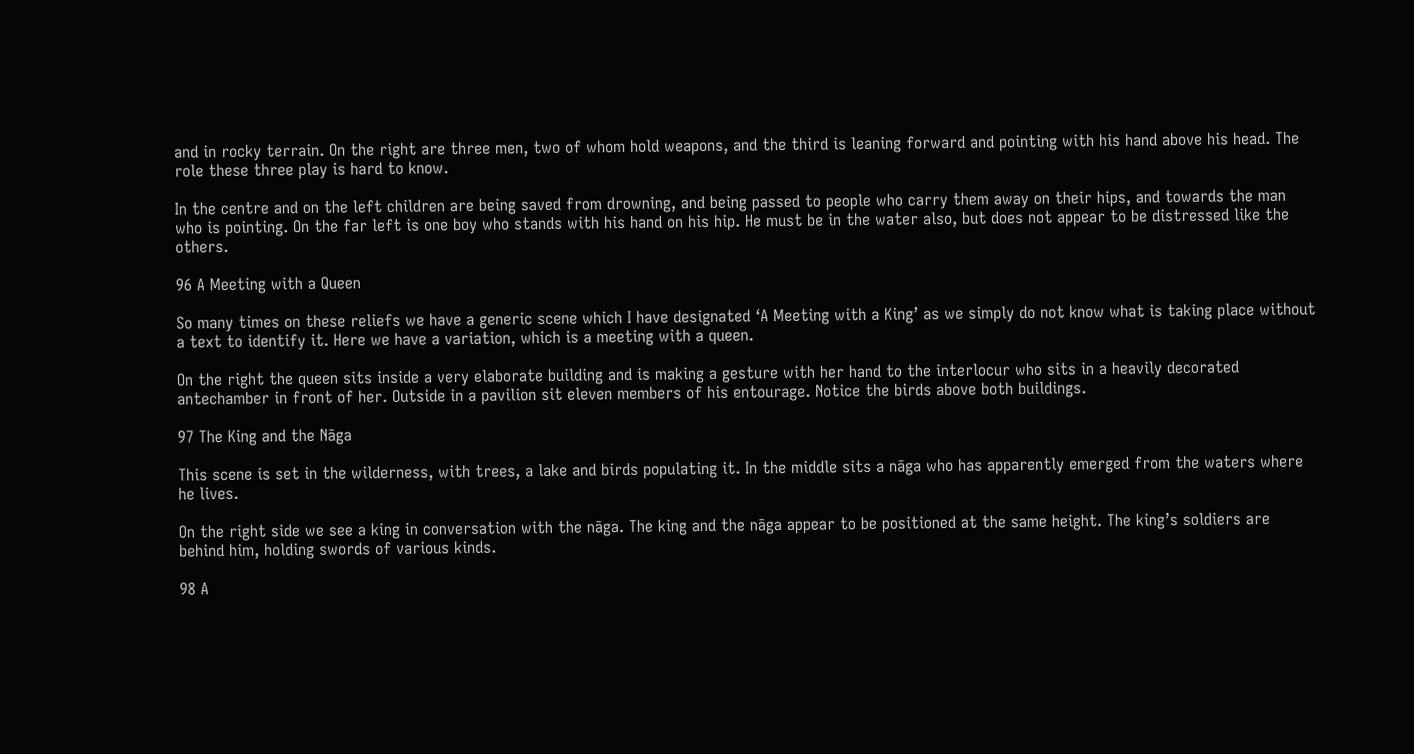and in rocky terrain. On the right are three men, two of whom hold weapons, and the third is leaning forward and pointing with his hand above his head. The role these three play is hard to know.

In the centre and on the left children are being saved from drowning, and being passed to people who carry them away on their hips, and towards the man who is pointing. On the far left is one boy who stands with his hand on his hip. He must be in the water also, but does not appear to be distressed like the others.

96 A Meeting with a Queen

So many times on these reliefs we have a generic scene which I have designated ‘A Meeting with a King’ as we simply do not know what is taking place without a text to identify it. Here we have a variation, which is a meeting with a queen.

On the right the queen sits inside a very elaborate building and is making a gesture with her hand to the interlocur who sits in a heavily decorated antechamber in front of her. Outside in a pavilion sit eleven members of his entourage. Notice the birds above both buildings.

97 The King and the Nāga

This scene is set in the wilderness, with trees, a lake and birds populating it. In the middle sits a nāga who has apparently emerged from the waters where he lives.

On the right side we see a king in conversation with the nāga. The king and the nāga appear to be positioned at the same height. The king’s soldiers are behind him, holding swords of various kinds.

98 A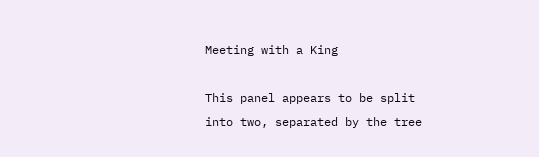Meeting with a King

This panel appears to be split into two, separated by the tree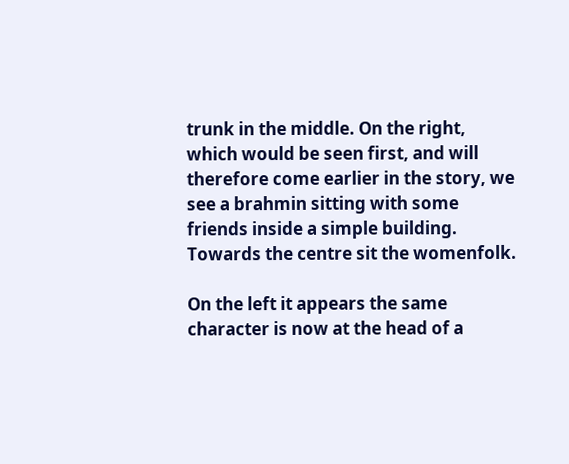trunk in the middle. On the right, which would be seen first, and will therefore come earlier in the story, we see a brahmin sitting with some friends inside a simple building. Towards the centre sit the womenfolk.

On the left it appears the same character is now at the head of a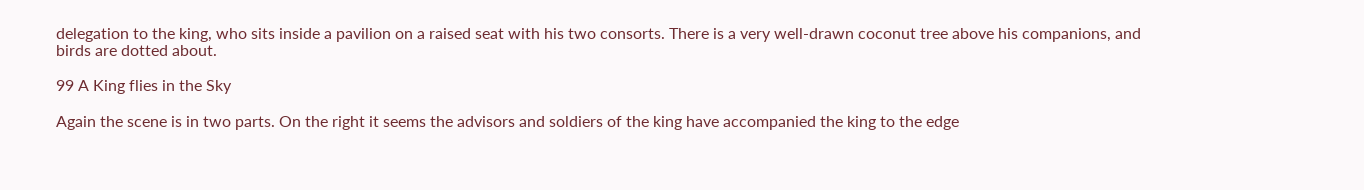delegation to the king, who sits inside a pavilion on a raised seat with his two consorts. There is a very well-drawn coconut tree above his companions, and birds are dotted about.

99 A King flies in the Sky

Again the scene is in two parts. On the right it seems the advisors and soldiers of the king have accompanied the king to the edge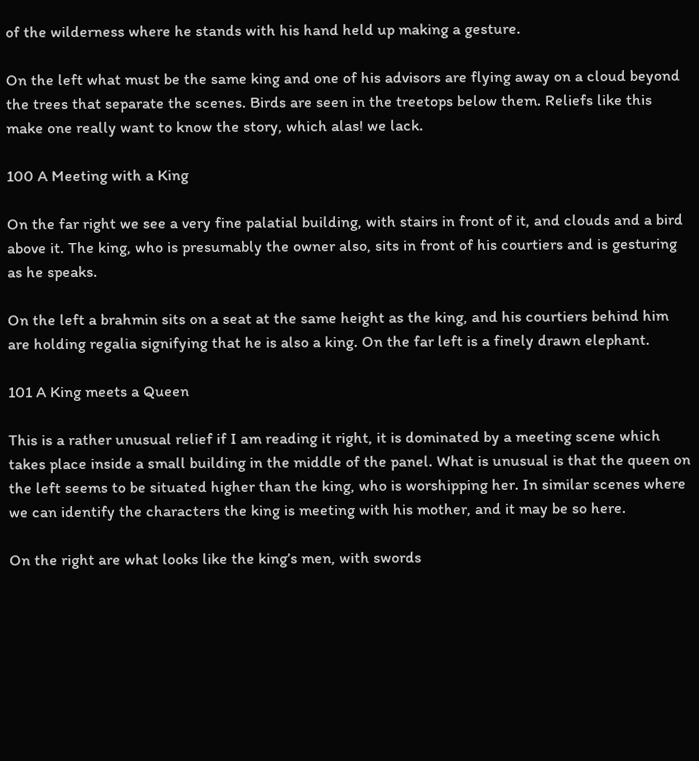of the wilderness where he stands with his hand held up making a gesture.

On the left what must be the same king and one of his advisors are flying away on a cloud beyond the trees that separate the scenes. Birds are seen in the treetops below them. Reliefs like this make one really want to know the story, which alas! we lack.

100 A Meeting with a King

On the far right we see a very fine palatial building, with stairs in front of it, and clouds and a bird above it. The king, who is presumably the owner also, sits in front of his courtiers and is gesturing as he speaks.

On the left a brahmin sits on a seat at the same height as the king, and his courtiers behind him are holding regalia signifying that he is also a king. On the far left is a finely drawn elephant.

101 A King meets a Queen

This is a rather unusual relief if I am reading it right, it is dominated by a meeting scene which takes place inside a small building in the middle of the panel. What is unusual is that the queen on the left seems to be situated higher than the king, who is worshipping her. In similar scenes where we can identify the characters the king is meeting with his mother, and it may be so here.

On the right are what looks like the king’s men, with swords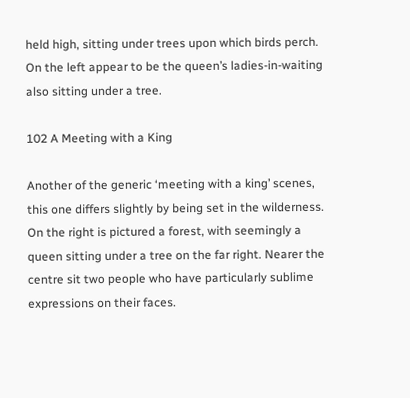held high, sitting under trees upon which birds perch. On the left appear to be the queen’s ladies-in-waiting also sitting under a tree.

102 A Meeting with a King

Another of the generic ‘meeting with a king’ scenes, this one differs slightly by being set in the wilderness. On the right is pictured a forest, with seemingly a queen sitting under a tree on the far right. Nearer the centre sit two people who have particularly sublime expressions on their faces.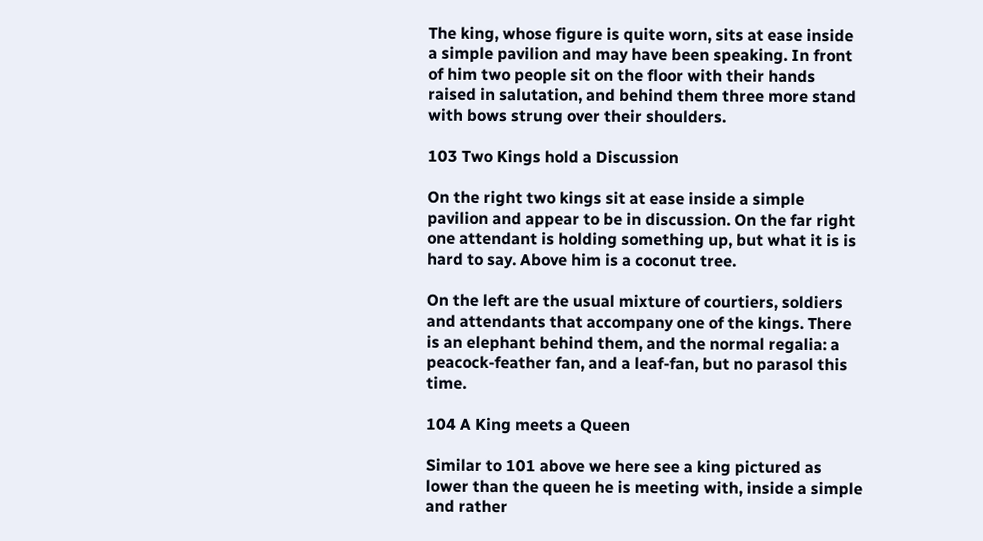The king, whose figure is quite worn, sits at ease inside a simple pavilion and may have been speaking. In front of him two people sit on the floor with their hands raised in salutation, and behind them three more stand with bows strung over their shoulders.

103 Two Kings hold a Discussion

On the right two kings sit at ease inside a simple pavilion and appear to be in discussion. On the far right one attendant is holding something up, but what it is is hard to say. Above him is a coconut tree.

On the left are the usual mixture of courtiers, soldiers and attendants that accompany one of the kings. There is an elephant behind them, and the normal regalia: a peacock-feather fan, and a leaf-fan, but no parasol this time.

104 A King meets a Queen

Similar to 101 above we here see a king pictured as lower than the queen he is meeting with, inside a simple and rather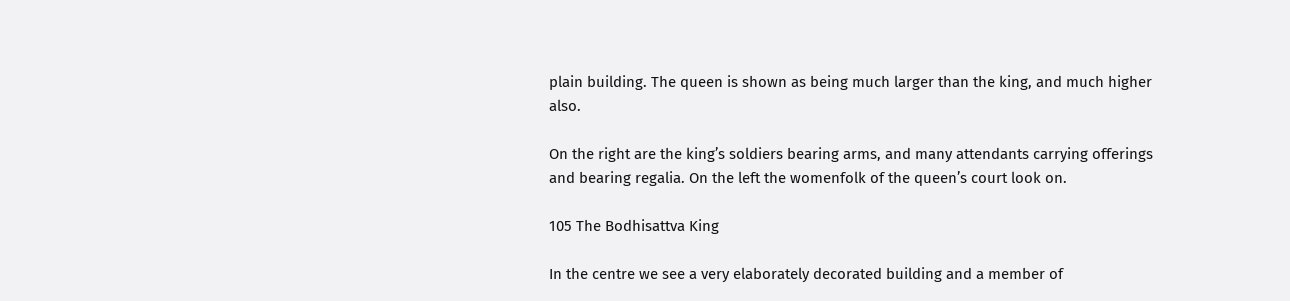plain building. The queen is shown as being much larger than the king, and much higher also.

On the right are the king’s soldiers bearing arms, and many attendants carrying offerings and bearing regalia. On the left the womenfolk of the queen’s court look on.

105 The Bodhisattva King

In the centre we see a very elaborately decorated building and a member of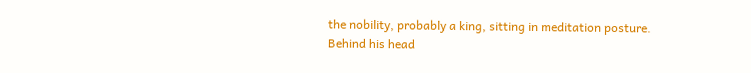the nobility, probably a king, sitting in meditation posture. Behind his head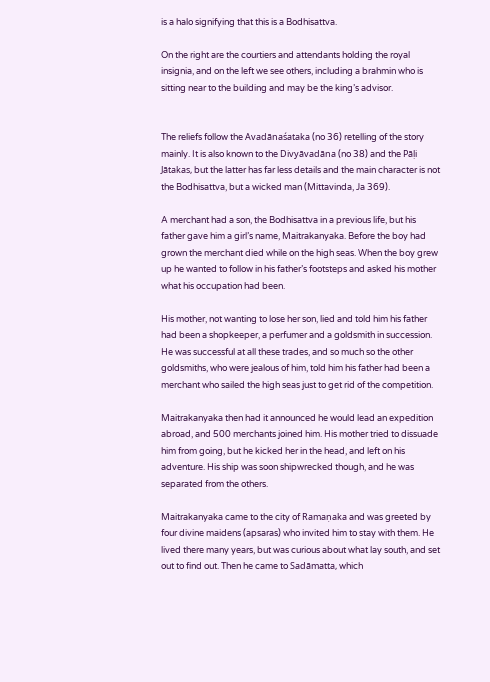is a halo signifying that this is a Bodhisattva.

On the right are the courtiers and attendants holding the royal insignia, and on the left we see others, including a brahmin who is sitting near to the building and may be the king’s advisor.


The reliefs follow the Avadānaśataka (no 36) retelling of the story mainly. It is also known to the Divyāvadāna (no 38) and the Pāḷi Jātakas, but the latter has far less details and the main character is not the Bodhisattva, but a wicked man (Mittavinda, Ja 369).

A merchant had a son, the Bodhisattva in a previous life, but his father gave him a girl’s name, Maitrakanyaka. Before the boy had grown the merchant died while on the high seas. When the boy grew up he wanted to follow in his father’s footsteps and asked his mother what his occupation had been.

His mother, not wanting to lose her son, lied and told him his father had been a shopkeeper, a perfumer and a goldsmith in succession. He was successful at all these trades, and so much so the other goldsmiths, who were jealous of him, told him his father had been a merchant who sailed the high seas just to get rid of the competition.

Maitrakanyaka then had it announced he would lead an expedition abroad, and 500 merchants joined him. His mother tried to dissuade him from going, but he kicked her in the head, and left on his adventure. His ship was soon shipwrecked though, and he was separated from the others.

Maitrakanyaka came to the city of Ramaṇaka and was greeted by four divine maidens (apsaras) who invited him to stay with them. He lived there many years, but was curious about what lay south, and set out to find out. Then he came to Sadāmatta, which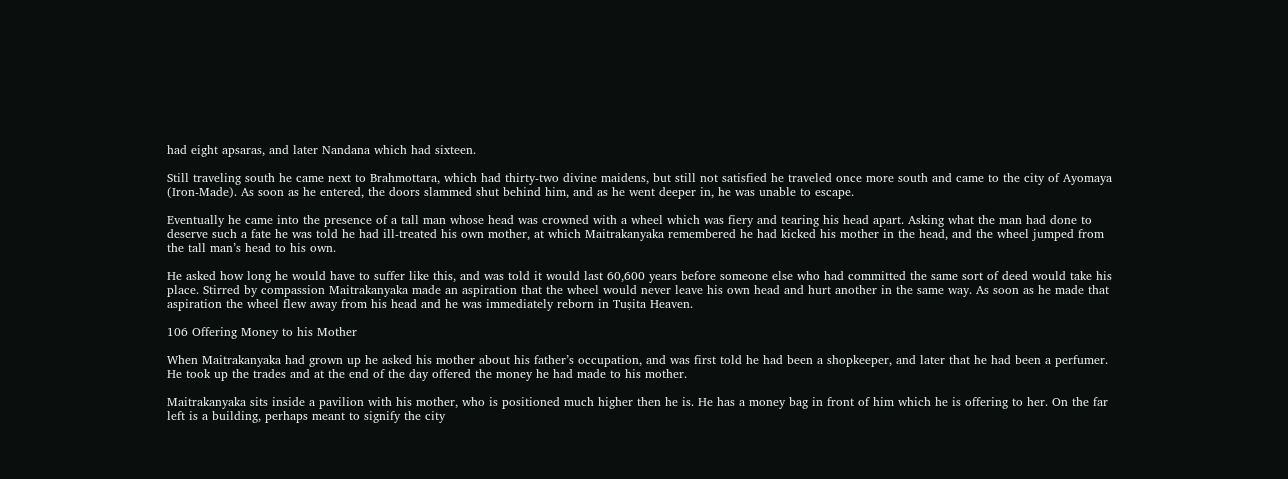had eight apsaras, and later Nandana which had sixteen.

Still traveling south he came next to Brahmottara, which had thirty-two divine maidens, but still not satisfied he traveled once more south and came to the city of Ayomaya (Iron-Made). As soon as he entered, the doors slammed shut behind him, and as he went deeper in, he was unable to escape.

Eventually he came into the presence of a tall man whose head was crowned with a wheel which was fiery and tearing his head apart. Asking what the man had done to deserve such a fate he was told he had ill-treated his own mother, at which Maitrakanyaka remembered he had kicked his mother in the head, and the wheel jumped from the tall man’s head to his own.

He asked how long he would have to suffer like this, and was told it would last 60,600 years before someone else who had committed the same sort of deed would take his place. Stirred by compassion Maitrakanyaka made an aspiration that the wheel would never leave his own head and hurt another in the same way. As soon as he made that aspiration the wheel flew away from his head and he was immediately reborn in Tuṣita Heaven.

106 Offering Money to his Mother

When Maitrakanyaka had grown up he asked his mother about his father’s occupation, and was first told he had been a shopkeeper, and later that he had been a perfumer. He took up the trades and at the end of the day offered the money he had made to his mother.

Maitrakanyaka sits inside a pavilion with his mother, who is positioned much higher then he is. He has a money bag in front of him which he is offering to her. On the far left is a building, perhaps meant to signify the city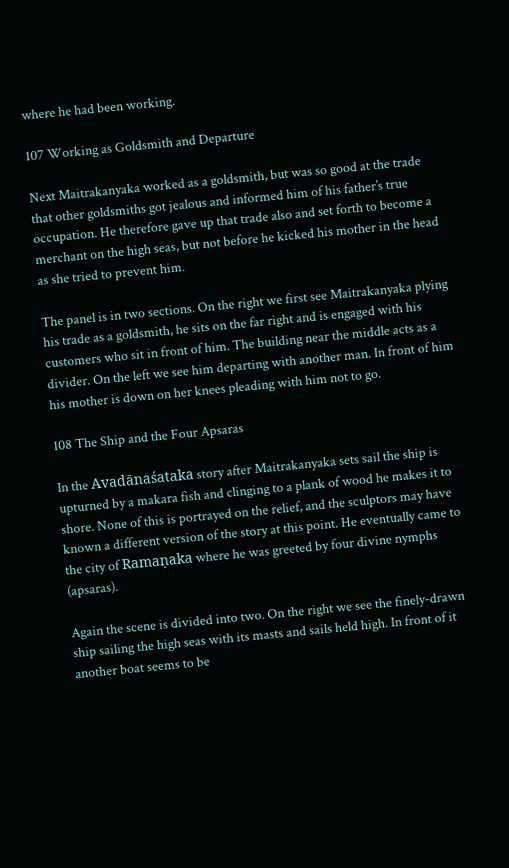where he had been working.

107 Working as Goldsmith and Departure

Next Maitrakanyaka worked as a goldsmith, but was so good at the trade that other goldsmiths got jealous and informed him of his father’s true occupation. He therefore gave up that trade also and set forth to become a merchant on the high seas, but not before he kicked his mother in the head as she tried to prevent him.

The panel is in two sections. On the right we first see Maitrakanyaka plying his trade as a goldsmith, he sits on the far right and is engaged with his customers who sit in front of him. The building near the middle acts as a divider. On the left we see him departing with another man. In front of him his mother is down on her knees pleading with him not to go.

108 The Ship and the Four Apsaras

In the Avadānaśataka story after Maitrakanyaka sets sail the ship is upturned by a makara fish and clinging to a plank of wood he makes it to shore. None of this is portrayed on the relief, and the sculptors may have known a different version of the story at this point. He eventually came to the city of Ramaṇaka where he was greeted by four divine nymphs (apsaras).

Again the scene is divided into two. On the right we see the finely-drawn ship sailing the high seas with its masts and sails held high. In front of it another boat seems to be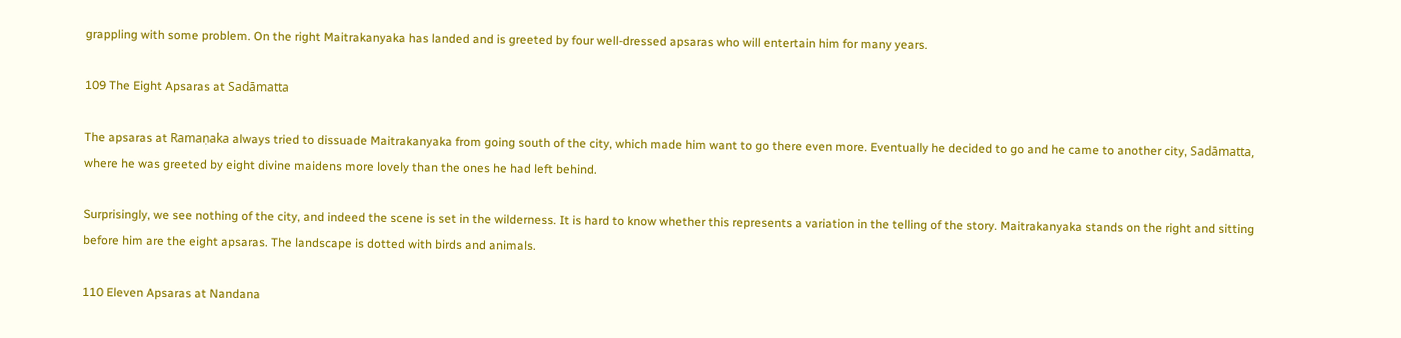grappling with some problem. On the right Maitrakanyaka has landed and is greeted by four well-dressed apsaras who will entertain him for many years.

109 The Eight Apsaras at Sadāmatta

The apsaras at Ramaṇaka always tried to dissuade Maitrakanyaka from going south of the city, which made him want to go there even more. Eventually he decided to go and he came to another city, Sadāmatta, where he was greeted by eight divine maidens more lovely than the ones he had left behind.

Surprisingly, we see nothing of the city, and indeed the scene is set in the wilderness. It is hard to know whether this represents a variation in the telling of the story. Maitrakanyaka stands on the right and sitting before him are the eight apsaras. The landscape is dotted with birds and animals.

110 Eleven Apsaras at Nandana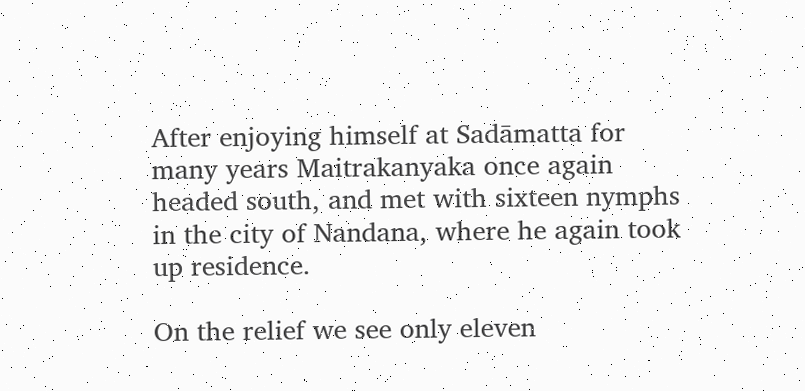After enjoying himself at Sadāmatta for many years Maitrakanyaka once again headed south, and met with sixteen nymphs in the city of Nandana, where he again took up residence.

On the relief we see only eleven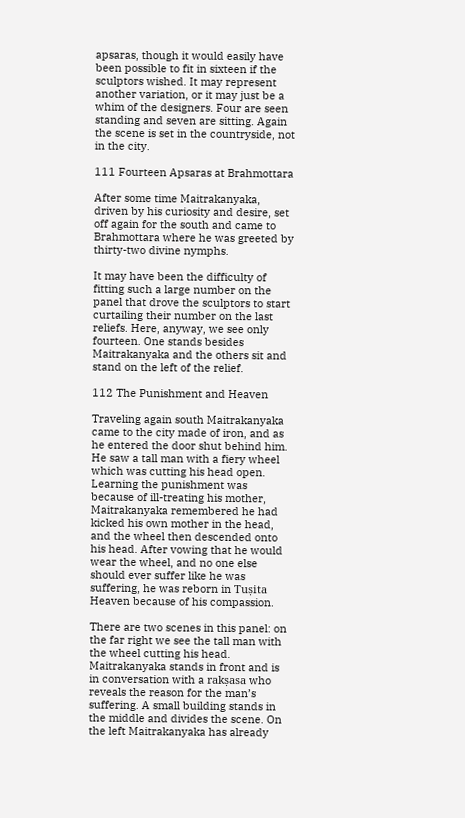apsaras, though it would easily have been possible to fit in sixteen if the sculptors wished. It may represent another variation, or it may just be a whim of the designers. Four are seen standing and seven are sitting. Again the scene is set in the countryside, not in the city.

111 Fourteen Apsaras at Brahmottara

After some time Maitrakanyaka, driven by his curiosity and desire, set off again for the south and came to Brahmottara where he was greeted by thirty-two divine nymphs.

It may have been the difficulty of fitting such a large number on the panel that drove the sculptors to start curtailing their number on the last reliefs. Here, anyway, we see only fourteen. One stands besides Maitrakanyaka and the others sit and stand on the left of the relief.

112 The Punishment and Heaven

Traveling again south Maitrakanyaka came to the city made of iron, and as he entered the door shut behind him. He saw a tall man with a fiery wheel which was cutting his head open. Learning the punishment was because of ill-treating his mother, Maitrakanyaka remembered he had kicked his own mother in the head, and the wheel then descended onto his head. After vowing that he would wear the wheel, and no one else should ever suffer like he was suffering, he was reborn in Tuṣita Heaven because of his compassion.

There are two scenes in this panel: on the far right we see the tall man with the wheel cutting his head. Maitrakanyaka stands in front and is in conversation with a rakṣasa who reveals the reason for the man’s suffering. A small building stands in the middle and divides the scene. On the left Maitrakanyaka has already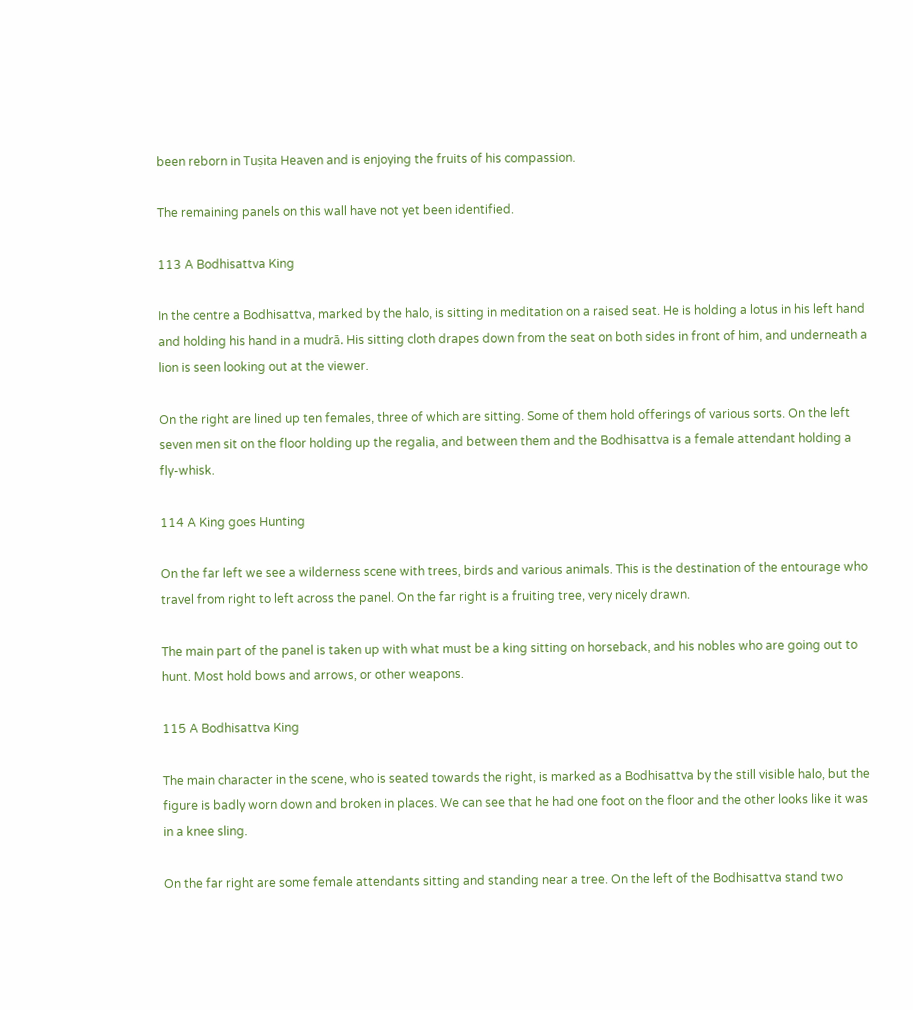been reborn in Tuṣita Heaven and is enjoying the fruits of his compassion.

The remaining panels on this wall have not yet been identified.

113 A Bodhisattva King

In the centre a Bodhisattva, marked by the halo, is sitting in meditation on a raised seat. He is holding a lotus in his left hand and holding his hand in a mudrā. His sitting cloth drapes down from the seat on both sides in front of him, and underneath a lion is seen looking out at the viewer.

On the right are lined up ten females, three of which are sitting. Some of them hold offerings of various sorts. On the left seven men sit on the floor holding up the regalia, and between them and the Bodhisattva is a female attendant holding a fly-whisk.

114 A King goes Hunting

On the far left we see a wilderness scene with trees, birds and various animals. This is the destination of the entourage who travel from right to left across the panel. On the far right is a fruiting tree, very nicely drawn.

The main part of the panel is taken up with what must be a king sitting on horseback, and his nobles who are going out to hunt. Most hold bows and arrows, or other weapons.

115 A Bodhisattva King

The main character in the scene, who is seated towards the right, is marked as a Bodhisattva by the still visible halo, but the figure is badly worn down and broken in places. We can see that he had one foot on the floor and the other looks like it was in a knee sling.

On the far right are some female attendants sitting and standing near a tree. On the left of the Bodhisattva stand two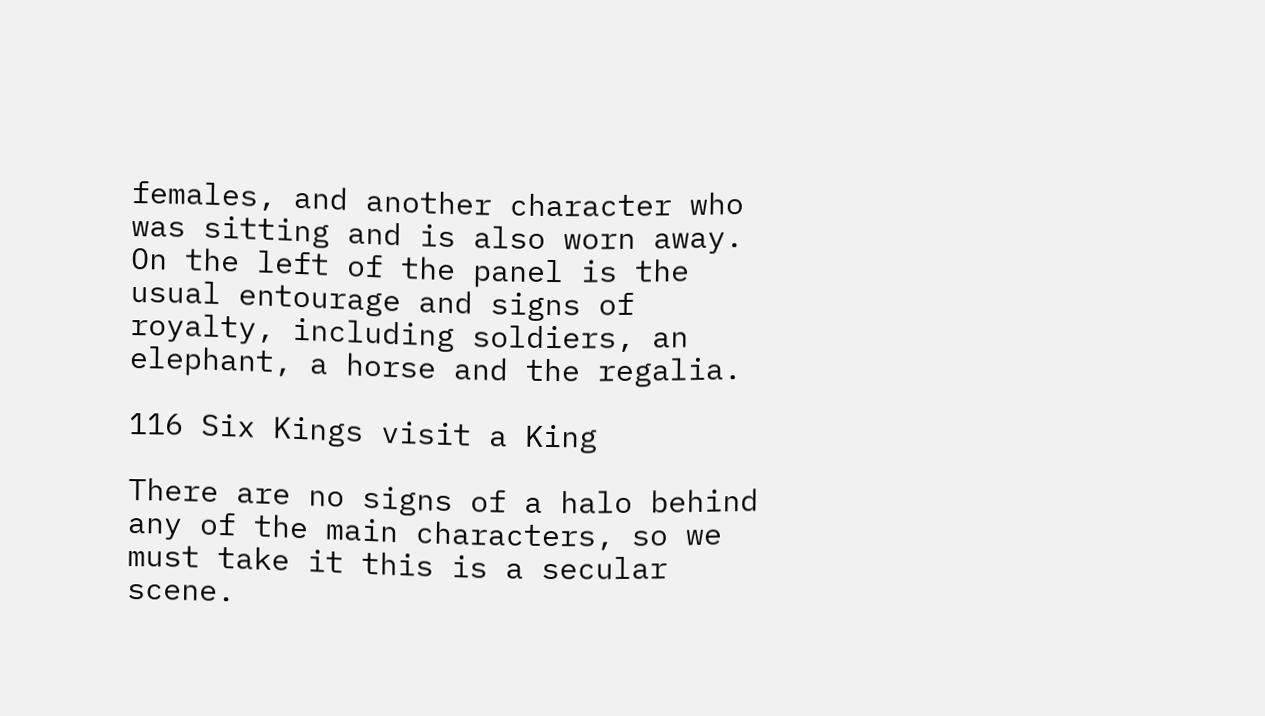females, and another character who was sitting and is also worn away. On the left of the panel is the usual entourage and signs of royalty, including soldiers, an elephant, a horse and the regalia.

116 Six Kings visit a King

There are no signs of a halo behind any of the main characters, so we must take it this is a secular scene.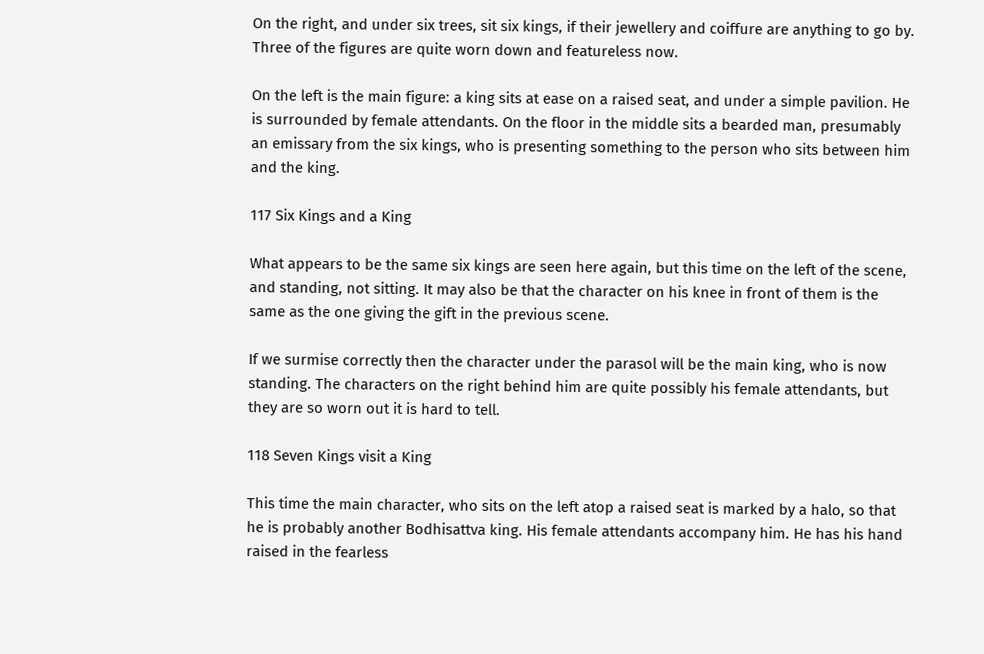On the right, and under six trees, sit six kings, if their jewellery and coiffure are anything to go by. Three of the figures are quite worn down and featureless now.

On the left is the main figure: a king sits at ease on a raised seat, and under a simple pavilion. He is surrounded by female attendants. On the floor in the middle sits a bearded man, presumably an emissary from the six kings, who is presenting something to the person who sits between him and the king.

117 Six Kings and a King

What appears to be the same six kings are seen here again, but this time on the left of the scene, and standing, not sitting. It may also be that the character on his knee in front of them is the same as the one giving the gift in the previous scene.

If we surmise correctly then the character under the parasol will be the main king, who is now standing. The characters on the right behind him are quite possibly his female attendants, but they are so worn out it is hard to tell.

118 Seven Kings visit a King

This time the main character, who sits on the left atop a raised seat is marked by a halo, so that he is probably another Bodhisattva king. His female attendants accompany him. He has his hand raised in the fearless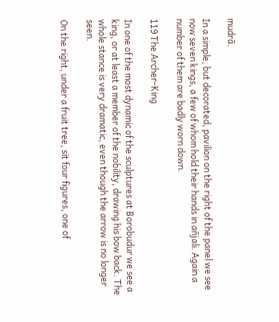mudrā.

In a simple, but decorated, pavilion on the right of the panel we see now seven kings, a few of whom hold their hands in añjali. Again a number of them are badly worn down.

119 The Archer-King

In one of the most dynamic of the sculptures at Borobudur we see a king, or at least a member of the nobility, drawing his bow back. The whole stance is very dramatic, even though the arrow is no longer seen.

On the right, under a fruit tree, sit four figures, one of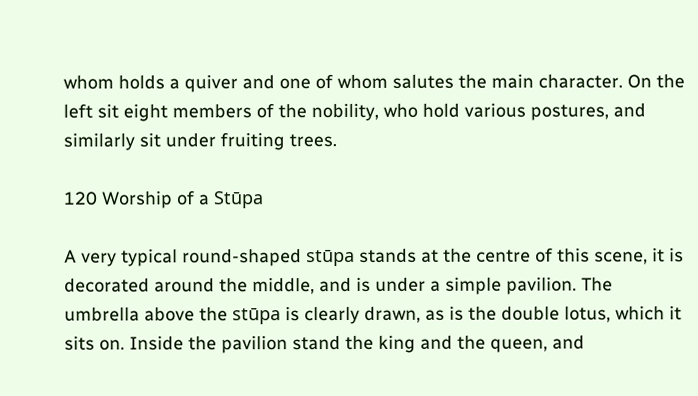whom holds a quiver and one of whom salutes the main character. On the left sit eight members of the nobility, who hold various postures, and similarly sit under fruiting trees.

120 Worship of a Stūpa

A very typical round-shaped stūpa stands at the centre of this scene, it is decorated around the middle, and is under a simple pavilion. The umbrella above the stūpa is clearly drawn, as is the double lotus, which it sits on. Inside the pavilion stand the king and the queen, and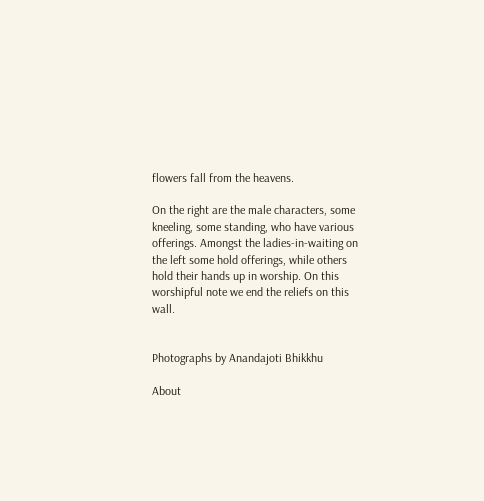flowers fall from the heavens.

On the right are the male characters, some kneeling, some standing, who have various offerings. Amongst the ladies-in-waiting on the left some hold offerings, while others hold their hands up in worship. On this worshipful note we end the reliefs on this wall.


Photographs by Anandajoti Bhikkhu

About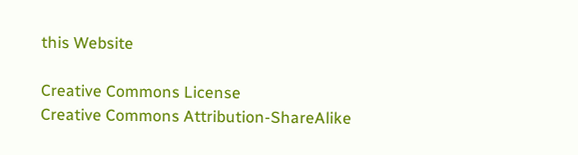this Website

Creative Commons License
Creative Commons Attribution-ShareAlike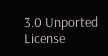3.0 Unported License